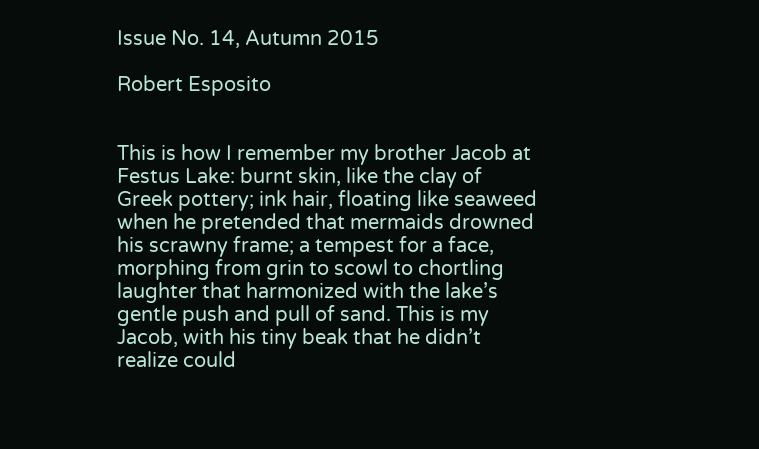Issue No. 14, Autumn 2015

Robert Esposito


This is how I remember my brother Jacob at Festus Lake: burnt skin, like the clay of Greek pottery; ink hair, floating like seaweed when he pretended that mermaids drowned his scrawny frame; a tempest for a face, morphing from grin to scowl to chortling laughter that harmonized with the lake’s gentle push and pull of sand. This is my Jacob, with his tiny beak that he didn’t realize could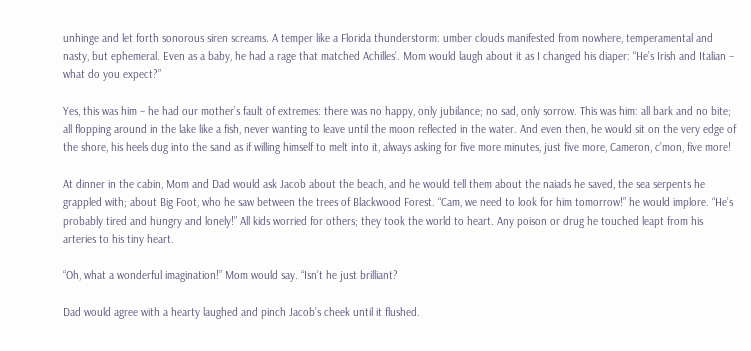unhinge and let forth sonorous siren screams. A temper like a Florida thunderstorm: umber clouds manifested from nowhere, temperamental and nasty, but ephemeral. Even as a baby, he had a rage that matched Achilles’. Mom would laugh about it as I changed his diaper: “He’s Irish and Italian – what do you expect?”

Yes, this was him – he had our mother’s fault of extremes: there was no happy, only jubilance; no sad, only sorrow. This was him: all bark and no bite; all flopping around in the lake like a fish, never wanting to leave until the moon reflected in the water. And even then, he would sit on the very edge of the shore, his heels dug into the sand as if willing himself to melt into it, always asking for five more minutes, just five more, Cameron, c’mon, five more!

At dinner in the cabin, Mom and Dad would ask Jacob about the beach, and he would tell them about the naiads he saved, the sea serpents he grappled with; about Big Foot, who he saw between the trees of Blackwood Forest. “Cam, we need to look for him tomorrow!” he would implore. “He’s probably tired and hungry and lonely!” All kids worried for others; they took the world to heart. Any poison or drug he touched leapt from his arteries to his tiny heart.

“Oh, what a wonderful imagination!” Mom would say. “Isn’t he just brilliant?

Dad would agree with a hearty laughed and pinch Jacob’s cheek until it flushed.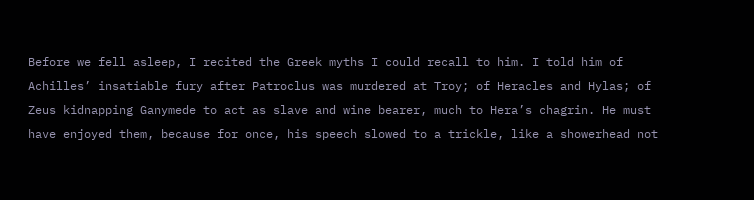Before we fell asleep, I recited the Greek myths I could recall to him. I told him of Achilles’ insatiable fury after Patroclus was murdered at Troy; of Heracles and Hylas; of Zeus kidnapping Ganymede to act as slave and wine bearer, much to Hera’s chagrin. He must have enjoyed them, because for once, his speech slowed to a trickle, like a showerhead not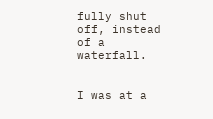fully shut off, instead of a waterfall.


I was at a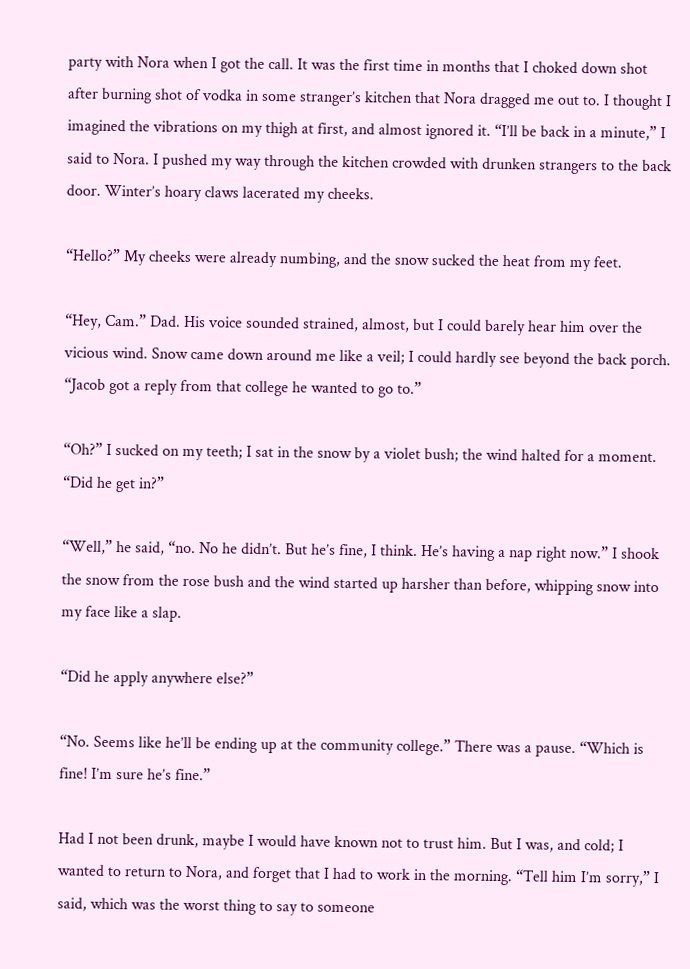party with Nora when I got the call. It was the first time in months that I choked down shot after burning shot of vodka in some stranger’s kitchen that Nora dragged me out to. I thought I imagined the vibrations on my thigh at first, and almost ignored it. “I’ll be back in a minute,” I said to Nora. I pushed my way through the kitchen crowded with drunken strangers to the back door. Winter’s hoary claws lacerated my cheeks.

“Hello?” My cheeks were already numbing, and the snow sucked the heat from my feet.

“Hey, Cam.” Dad. His voice sounded strained, almost, but I could barely hear him over the vicious wind. Snow came down around me like a veil; I could hardly see beyond the back porch. “Jacob got a reply from that college he wanted to go to.”

“Oh?” I sucked on my teeth; I sat in the snow by a violet bush; the wind halted for a moment. “Did he get in?”

“Well,” he said, “no. No he didn’t. But he’s fine, I think. He’s having a nap right now.” I shook the snow from the rose bush and the wind started up harsher than before, whipping snow into my face like a slap.

“Did he apply anywhere else?”

“No. Seems like he’ll be ending up at the community college.” There was a pause. “Which is fine! I’m sure he’s fine.”

Had I not been drunk, maybe I would have known not to trust him. But I was, and cold; I wanted to return to Nora, and forget that I had to work in the morning. “Tell him I’m sorry,” I said, which was the worst thing to say to someone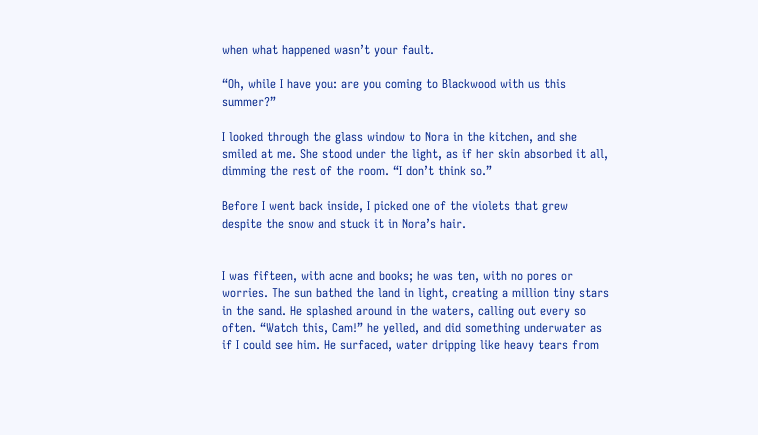when what happened wasn’t your fault.

“Oh, while I have you: are you coming to Blackwood with us this summer?”

I looked through the glass window to Nora in the kitchen, and she smiled at me. She stood under the light, as if her skin absorbed it all, dimming the rest of the room. “I don’t think so.”

Before I went back inside, I picked one of the violets that grew despite the snow and stuck it in Nora’s hair.


I was fifteen, with acne and books; he was ten, with no pores or worries. The sun bathed the land in light, creating a million tiny stars in the sand. He splashed around in the waters, calling out every so often. “Watch this, Cam!” he yelled, and did something underwater as if I could see him. He surfaced, water dripping like heavy tears from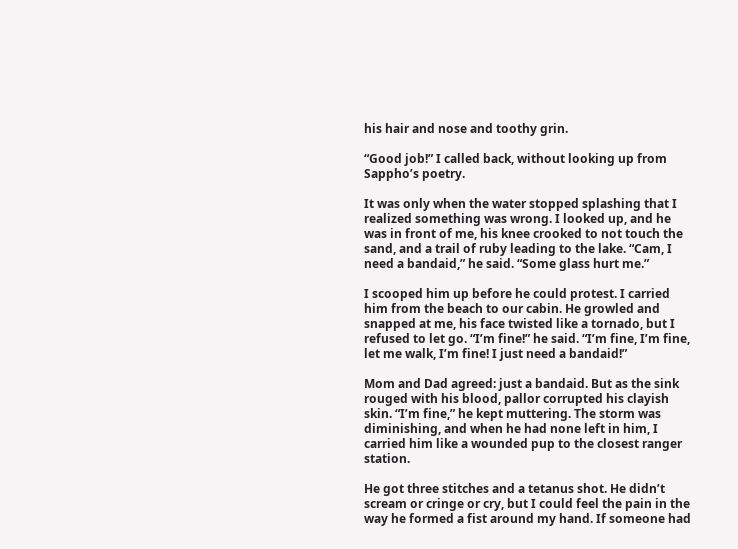his hair and nose and toothy grin.

“Good job!” I called back, without looking up from Sappho’s poetry.

It was only when the water stopped splashing that I realized something was wrong. I looked up, and he was in front of me, his knee crooked to not touch the sand, and a trail of ruby leading to the lake. “Cam, I need a bandaid,” he said. “Some glass hurt me.”

I scooped him up before he could protest. I carried him from the beach to our cabin. He growled and snapped at me, his face twisted like a tornado, but I refused to let go. “I’m fine!” he said. “I’m fine, I’m fine, let me walk, I’m fine! I just need a bandaid!”

Mom and Dad agreed: just a bandaid. But as the sink rouged with his blood, pallor corrupted his clayish skin. “I’m fine,” he kept muttering. The storm was diminishing, and when he had none left in him, I carried him like a wounded pup to the closest ranger station.

He got three stitches and a tetanus shot. He didn’t scream or cringe or cry, but I could feel the pain in the way he formed a fist around my hand. If someone had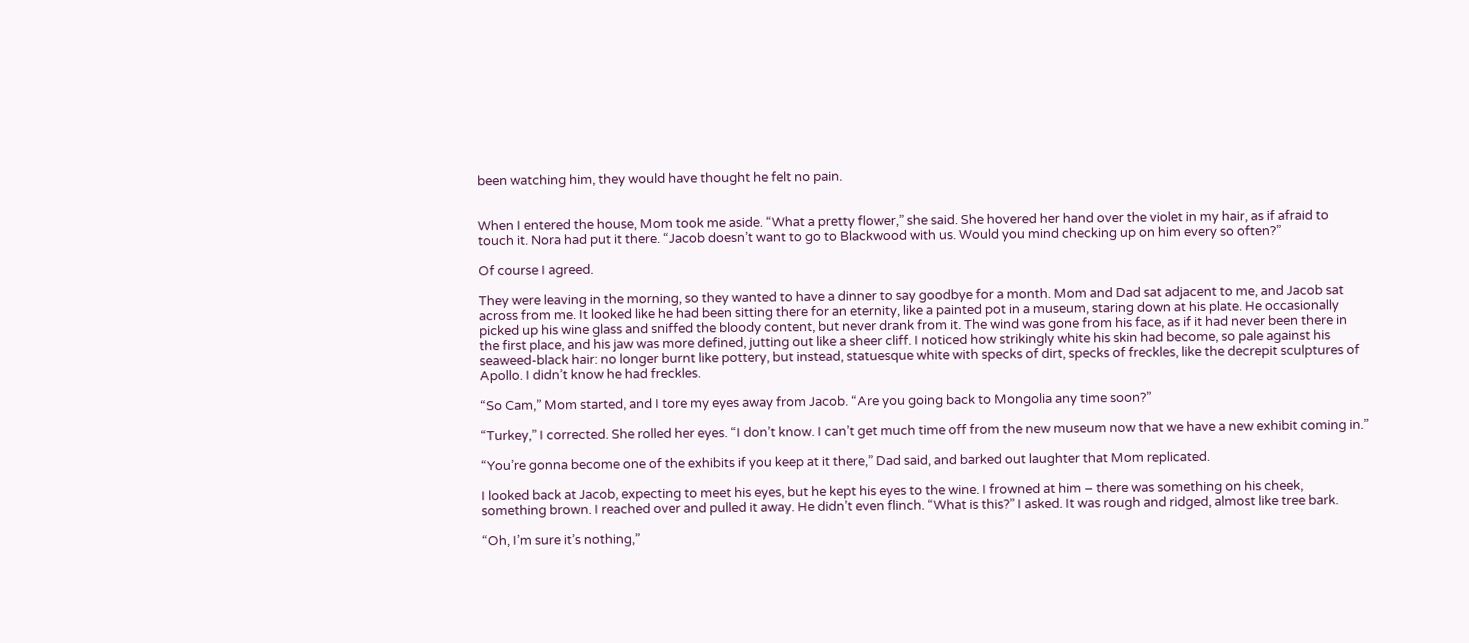been watching him, they would have thought he felt no pain.


When I entered the house, Mom took me aside. “What a pretty flower,” she said. She hovered her hand over the violet in my hair, as if afraid to touch it. Nora had put it there. “Jacob doesn’t want to go to Blackwood with us. Would you mind checking up on him every so often?”

Of course I agreed.

They were leaving in the morning, so they wanted to have a dinner to say goodbye for a month. Mom and Dad sat adjacent to me, and Jacob sat across from me. It looked like he had been sitting there for an eternity, like a painted pot in a museum, staring down at his plate. He occasionally picked up his wine glass and sniffed the bloody content, but never drank from it. The wind was gone from his face, as if it had never been there in the first place, and his jaw was more defined, jutting out like a sheer cliff. I noticed how strikingly white his skin had become, so pale against his seaweed-black hair: no longer burnt like pottery, but instead, statuesque white with specks of dirt, specks of freckles, like the decrepit sculptures of  Apollo. I didn’t know he had freckles.

“So Cam,” Mom started, and I tore my eyes away from Jacob. “Are you going back to Mongolia any time soon?”

“Turkey,” I corrected. She rolled her eyes. “I don’t know. I can’t get much time off from the new museum now that we have a new exhibit coming in.”

“You’re gonna become one of the exhibits if you keep at it there,” Dad said, and barked out laughter that Mom replicated.

I looked back at Jacob, expecting to meet his eyes, but he kept his eyes to the wine. I frowned at him – there was something on his cheek, something brown. I reached over and pulled it away. He didn’t even flinch. “What is this?” I asked. It was rough and ridged, almost like tree bark.

“Oh, I’m sure it’s nothing,”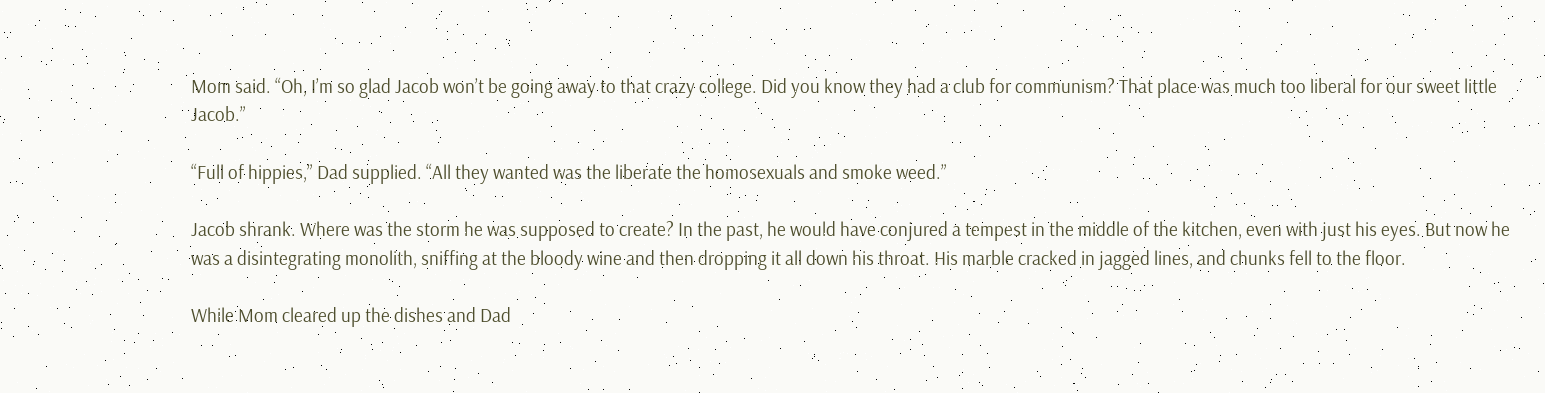Mom said. “Oh, I’m so glad Jacob won’t be going away to that crazy college. Did you know they had a club for communism? That place was much too liberal for our sweet little Jacob.”

“Full of hippies,” Dad supplied. “All they wanted was the liberate the homosexuals and smoke weed.”

Jacob shrank. Where was the storm he was supposed to create? In the past, he would have conjured a tempest in the middle of the kitchen, even with just his eyes. But now he was a disintegrating monolith, sniffing at the bloody wine and then dropping it all down his throat. His marble cracked in jagged lines, and chunks fell to the floor.

While Mom cleared up the dishes and Dad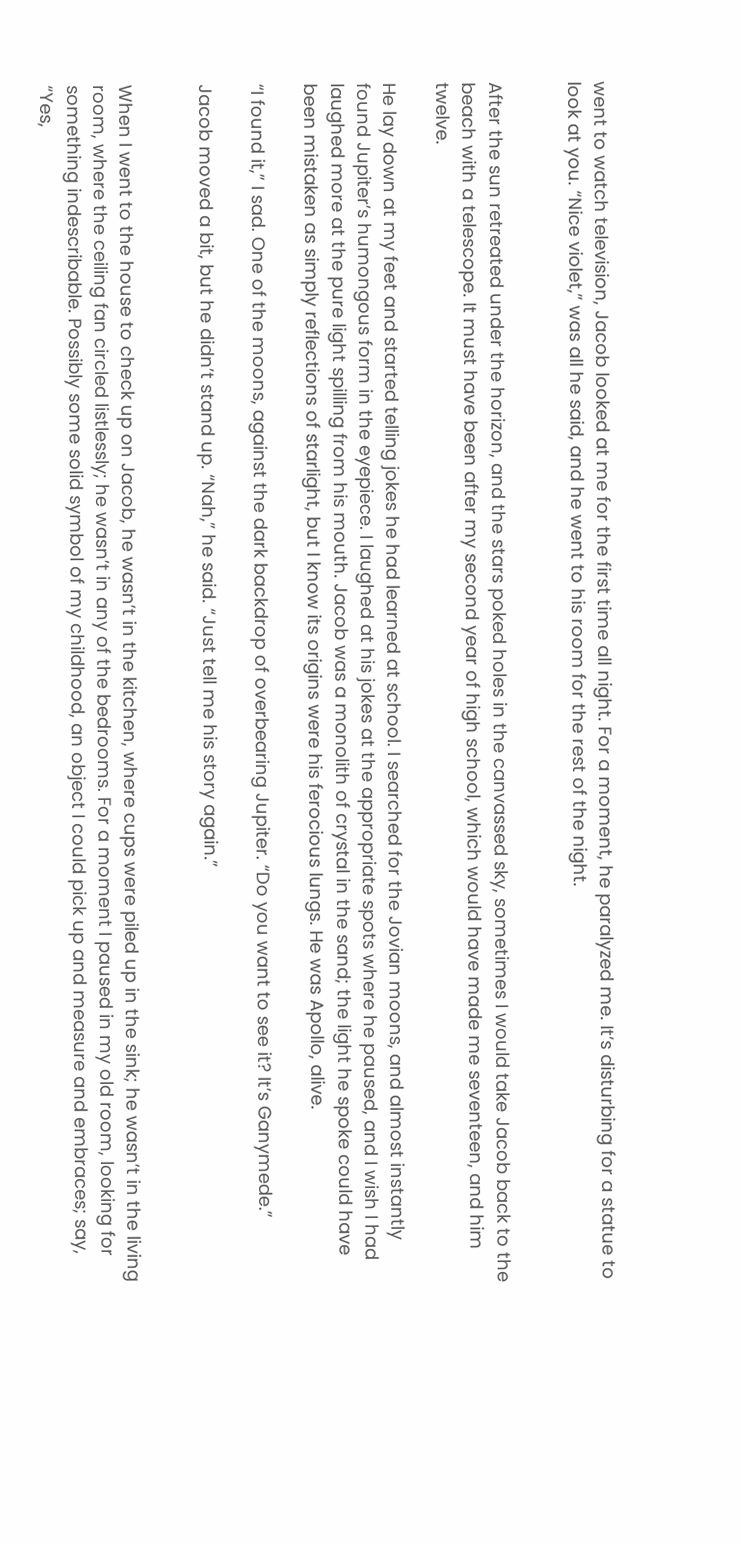went to watch television, Jacob looked at me for the first time all night. For a moment, he paralyzed me. It’s disturbing for a statue to look at you. “Nice violet,” was all he said, and he went to his room for the rest of the night.


After the sun retreated under the horizon, and the stars poked holes in the canvassed sky, sometimes I would take Jacob back to the beach with a telescope. It must have been after my second year of high school, which would have made me seventeen, and him twelve.

He lay down at my feet and started telling jokes he had learned at school. I searched for the Jovian moons, and almost instantly found Jupiter’s humongous form in the eyepiece. I laughed at his jokes at the appropriate spots where he paused, and I wish I had laughed more at the pure light spilling from his mouth. Jacob was a monolith of crystal in the sand; the light he spoke could have been mistaken as simply reflections of starlight, but I know its origins were his ferocious lungs. He was Apollo, alive.

“I found it,” I sad. One of the moons, against the dark backdrop of overbearing Jupiter. “Do you want to see it? It’s Ganymede.”

Jacob moved a bit, but he didn’t stand up. “Nah,” he said. “Just tell me his story again.”


When I went to the house to check up on Jacob, he wasn’t in the kitchen, where cups were piled up in the sink; he wasn’t in the living room, where the ceiling fan circled listlessly; he wasn’t in any of the bedrooms. For a moment I paused in my old room, looking for something indescribable. Possibly some solid symbol of my childhood, an object I could pick up and measure and embraces; say, “Yes,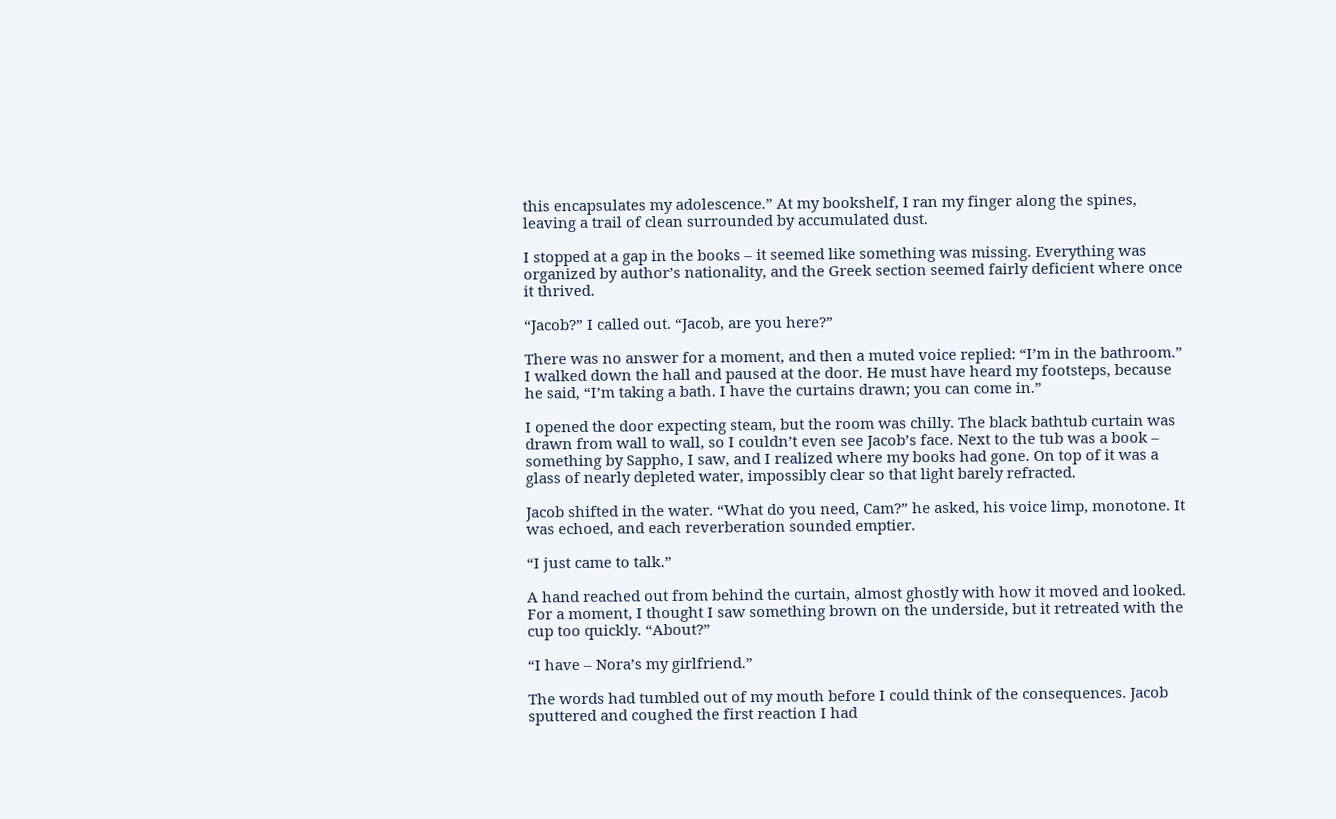this encapsulates my adolescence.” At my bookshelf, I ran my finger along the spines, leaving a trail of clean surrounded by accumulated dust.

I stopped at a gap in the books – it seemed like something was missing. Everything was organized by author’s nationality, and the Greek section seemed fairly deficient where once it thrived.

“Jacob?” I called out. “Jacob, are you here?”

There was no answer for a moment, and then a muted voice replied: “I’m in the bathroom.” I walked down the hall and paused at the door. He must have heard my footsteps, because he said, “I’m taking a bath. I have the curtains drawn; you can come in.”

I opened the door expecting steam, but the room was chilly. The black bathtub curtain was drawn from wall to wall, so I couldn’t even see Jacob’s face. Next to the tub was a book – something by Sappho, I saw, and I realized where my books had gone. On top of it was a glass of nearly depleted water, impossibly clear so that light barely refracted.

Jacob shifted in the water. “What do you need, Cam?” he asked, his voice limp, monotone. It was echoed, and each reverberation sounded emptier.

“I just came to talk.”

A hand reached out from behind the curtain, almost ghostly with how it moved and looked. For a moment, I thought I saw something brown on the underside, but it retreated with the cup too quickly. “About?”

“I have – Nora’s my girlfriend.”

The words had tumbled out of my mouth before I could think of the consequences. Jacob sputtered and coughed the first reaction I had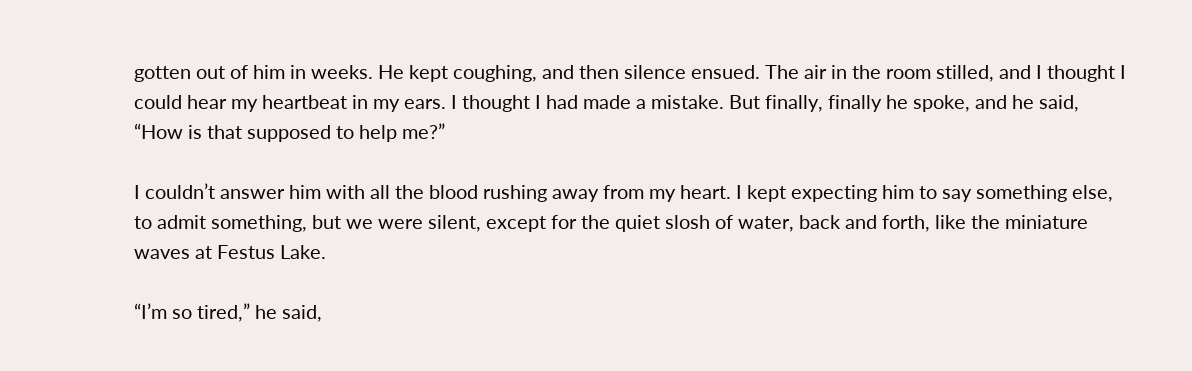gotten out of him in weeks. He kept coughing, and then silence ensued. The air in the room stilled, and I thought I could hear my heartbeat in my ears. I thought I had made a mistake. But finally, finally he spoke, and he said, “How is that supposed to help me?”

I couldn’t answer him with all the blood rushing away from my heart. I kept expecting him to say something else, to admit something, but we were silent, except for the quiet slosh of water, back and forth, like the miniature waves at Festus Lake.

“I’m so tired,” he said,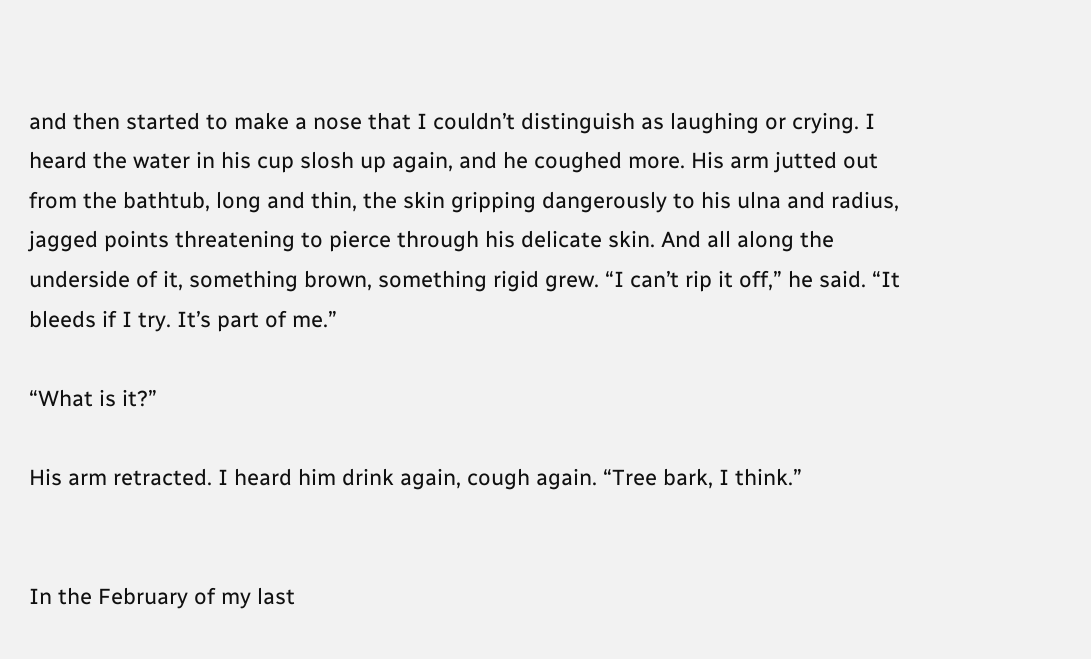and then started to make a nose that I couldn’t distinguish as laughing or crying. I heard the water in his cup slosh up again, and he coughed more. His arm jutted out from the bathtub, long and thin, the skin gripping dangerously to his ulna and radius, jagged points threatening to pierce through his delicate skin. And all along the underside of it, something brown, something rigid grew. “I can’t rip it off,” he said. “It bleeds if I try. It’s part of me.”

“What is it?”

His arm retracted. I heard him drink again, cough again. “Tree bark, I think.”


In the February of my last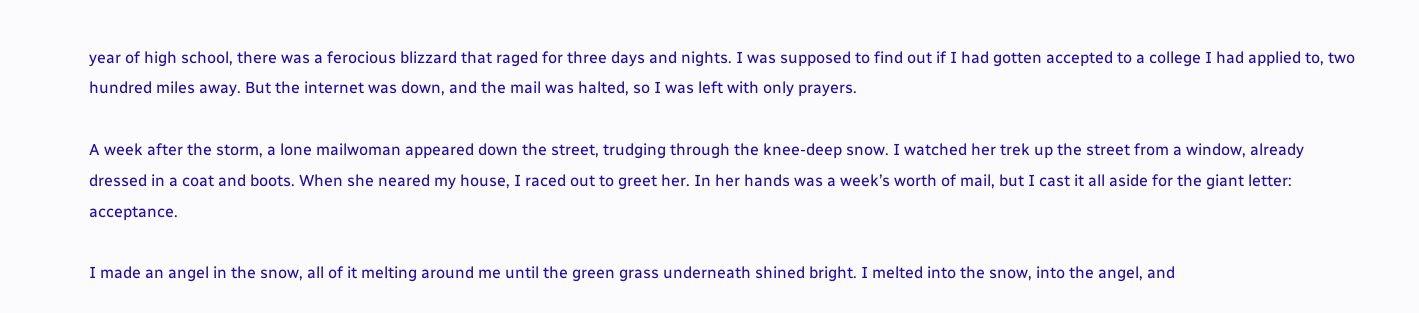year of high school, there was a ferocious blizzard that raged for three days and nights. I was supposed to find out if I had gotten accepted to a college I had applied to, two hundred miles away. But the internet was down, and the mail was halted, so I was left with only prayers.

A week after the storm, a lone mailwoman appeared down the street, trudging through the knee-deep snow. I watched her trek up the street from a window, already dressed in a coat and boots. When she neared my house, I raced out to greet her. In her hands was a week’s worth of mail, but I cast it all aside for the giant letter: acceptance.

I made an angel in the snow, all of it melting around me until the green grass underneath shined bright. I melted into the snow, into the angel, and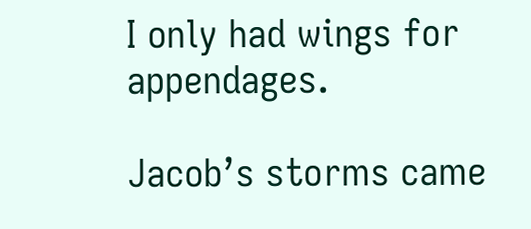I only had wings for appendages.

Jacob’s storms came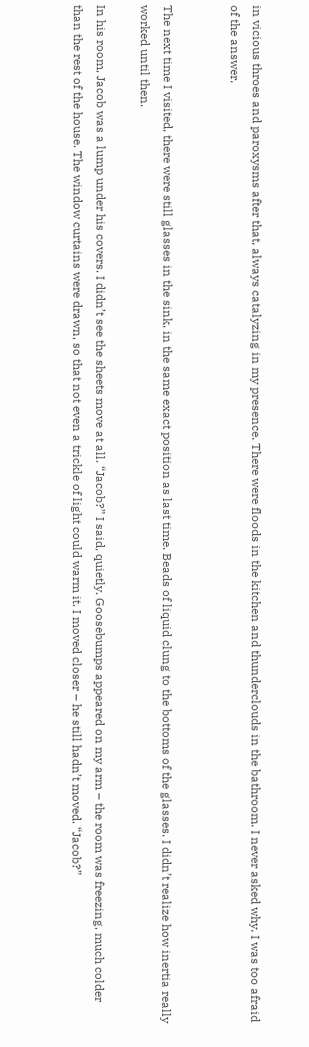in vicious throes and paroxysms after that, always catalyzing in my presence. There were floods in the kitchen and thunderclouds in the bathroom. I never asked why. I was too afraid of the answer.


The next time I visited, there were still glasses in the sink, in the same exact position as last time. Beads of liquid clung to the bottoms of the glasses. I didn’t realize how inertia really worked until then.

In his room, Jacob was a lump under his covers. I didn’t see the sheets move at all. “Jacob?” I said, quietly. Goosebumps appeared on my arm – the room was freezing, much colder than the rest of the house. The window curtains were drawn, so that not even a trickle of light could warm it. I moved closer – he still hadn’t moved. “Jacob?”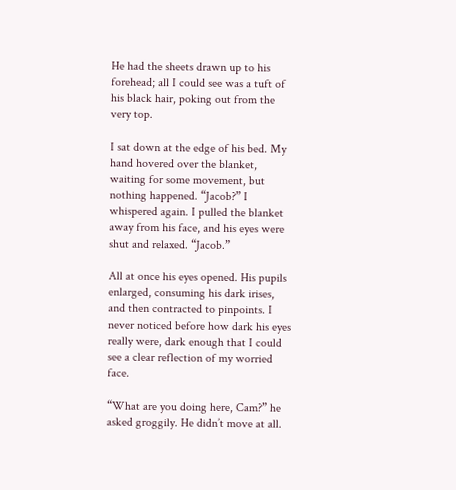He had the sheets drawn up to his forehead; all I could see was a tuft of his black hair, poking out from the very top.

I sat down at the edge of his bed. My hand hovered over the blanket, waiting for some movement, but nothing happened. “Jacob?” I whispered again. I pulled the blanket away from his face, and his eyes were shut and relaxed. “Jacob.”

All at once his eyes opened. His pupils enlarged, consuming his dark irises, and then contracted to pinpoints. I never noticed before how dark his eyes really were, dark enough that I could see a clear reflection of my worried face.

“What are you doing here, Cam?” he asked groggily. He didn’t move at all.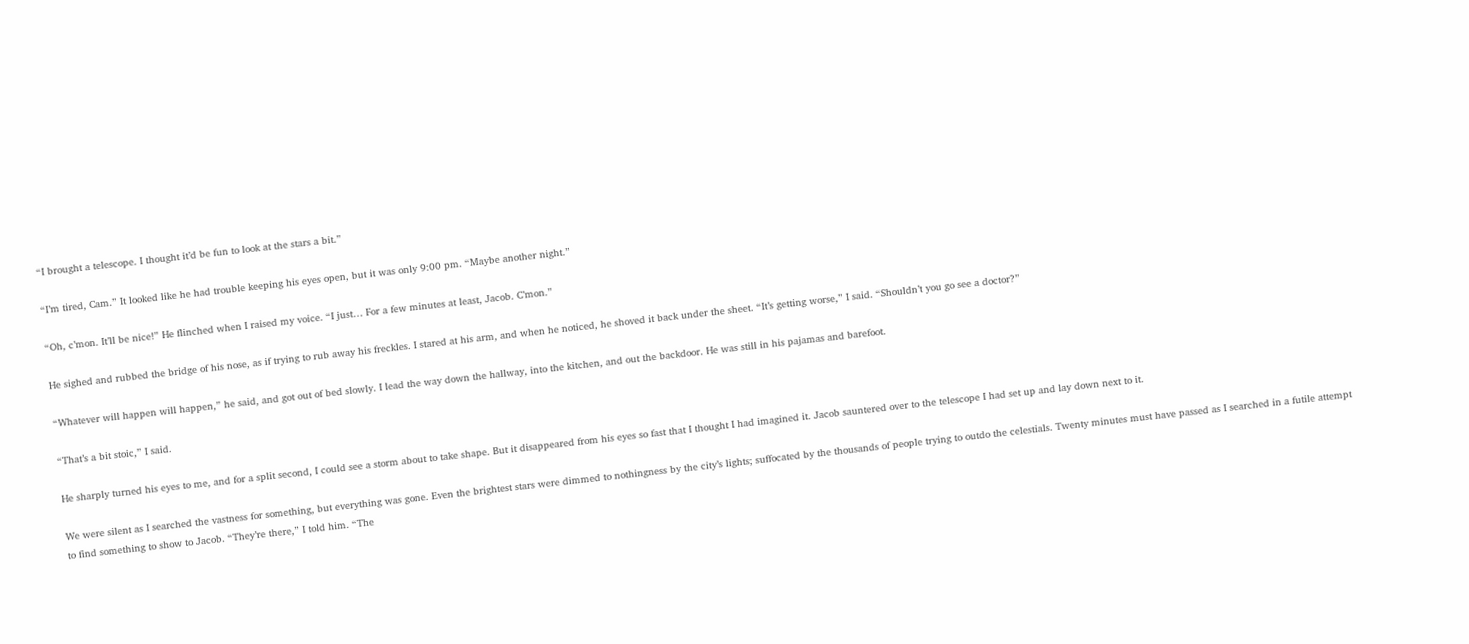“I brought a telescope. I thought it’d be fun to look at the stars a bit.”

“I’m tired, Cam.” It looked like he had trouble keeping his eyes open, but it was only 9:00 pm. “Maybe another night.”

“Oh, c’mon. It’ll be nice!” He flinched when I raised my voice. “I just… For a few minutes at least, Jacob. C’mon.”

He sighed and rubbed the bridge of his nose, as if trying to rub away his freckles. I stared at his arm, and when he noticed, he shoved it back under the sheet. “It’s getting worse,” I said. “Shouldn’t you go see a doctor?”

“Whatever will happen will happen,” he said, and got out of bed slowly. I lead the way down the hallway, into the kitchen, and out the backdoor. He was still in his pajamas and barefoot.

“That’s a bit stoic,” I said.

He sharply turned his eyes to me, and for a split second, I could see a storm about to take shape. But it disappeared from his eyes so fast that I thought I had imagined it. Jacob sauntered over to the telescope I had set up and lay down next to it.

We were silent as I searched the vastness for something, but everything was gone. Even the brightest stars were dimmed to nothingness by the city’s lights; suffocated by the thousands of people trying to outdo the celestials. Twenty minutes must have passed as I searched in a futile attempt to find something to show to Jacob. “They’re there,” I told him. “The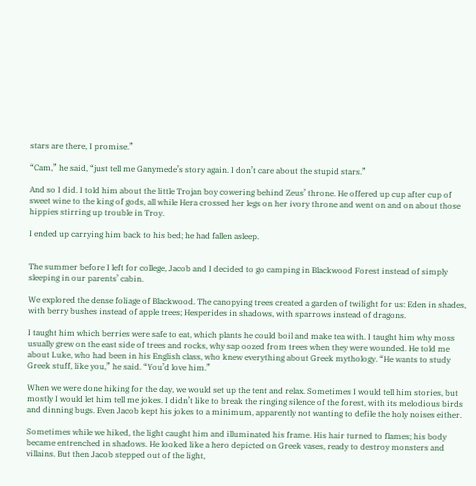stars are there, I promise.”

“Cam,” he said, “just tell me Ganymede’s story again. I don’t care about the stupid stars.”

And so I did. I told him about the little Trojan boy cowering behind Zeus’ throne. He offered up cup after cup of sweet wine to the king of gods, all while Hera crossed her legs on her ivory throne and went on and on about those hippies stirring up trouble in Troy.

I ended up carrying him back to his bed; he had fallen asleep.


The summer before I left for college, Jacob and I decided to go camping in Blackwood Forest instead of simply sleeping in our parents’ cabin.

We explored the dense foliage of Blackwood. The canopying trees created a garden of twilight for us: Eden in shades, with berry bushes instead of apple trees; Hesperides in shadows, with sparrows instead of dragons.

I taught him which berries were safe to eat, which plants he could boil and make tea with. I taught him why moss usually grew on the east side of trees and rocks, why sap oozed from trees when they were wounded. He told me about Luke, who had been in his English class, who knew everything about Greek mythology. “He wants to study Greek stuff, like you,” he said. “You’d love him.”

When we were done hiking for the day, we would set up the tent and relax. Sometimes I would tell him stories, but mostly I would let him tell me jokes. I didn’t like to break the ringing silence of the forest, with its melodious birds and dinning bugs. Even Jacob kept his jokes to a minimum, apparently not wanting to defile the holy noises either.

Sometimes while we hiked, the light caught him and illuminated his frame. His hair turned to flames; his body became entrenched in shadows. He looked like a hero depicted on Greek vases, ready to destroy monsters and villains. But then Jacob stepped out of the light,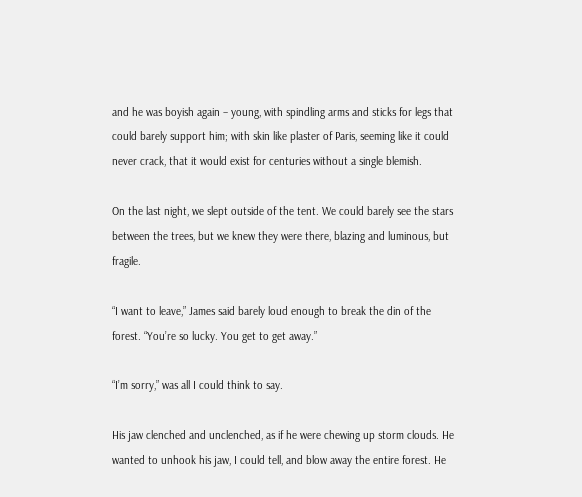and he was boyish again – young, with spindling arms and sticks for legs that could barely support him; with skin like plaster of Paris, seeming like it could never crack, that it would exist for centuries without a single blemish.

On the last night, we slept outside of the tent. We could barely see the stars between the trees, but we knew they were there, blazing and luminous, but fragile.

“I want to leave,” James said barely loud enough to break the din of the forest. “You’re so lucky. You get to get away.”

“I’m sorry,” was all I could think to say.

His jaw clenched and unclenched, as if he were chewing up storm clouds. He wanted to unhook his jaw, I could tell, and blow away the entire forest. He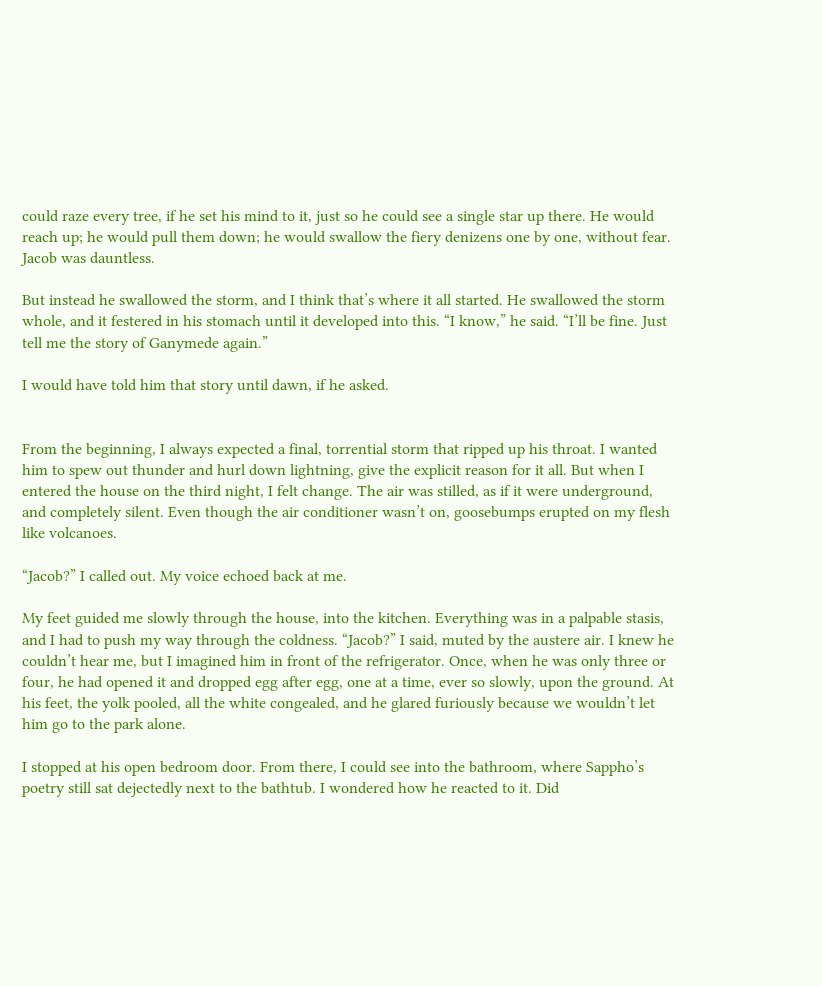could raze every tree, if he set his mind to it, just so he could see a single star up there. He would reach up; he would pull them down; he would swallow the fiery denizens one by one, without fear. Jacob was dauntless.

But instead he swallowed the storm, and I think that’s where it all started. He swallowed the storm whole, and it festered in his stomach until it developed into this. “I know,” he said. “I’ll be fine. Just tell me the story of Ganymede again.”

I would have told him that story until dawn, if he asked.


From the beginning, I always expected a final, torrential storm that ripped up his throat. I wanted him to spew out thunder and hurl down lightning, give the explicit reason for it all. But when I entered the house on the third night, I felt change. The air was stilled, as if it were underground, and completely silent. Even though the air conditioner wasn’t on, goosebumps erupted on my flesh like volcanoes.

“Jacob?” I called out. My voice echoed back at me.

My feet guided me slowly through the house, into the kitchen. Everything was in a palpable stasis, and I had to push my way through the coldness. “Jacob?” I said, muted by the austere air. I knew he couldn’t hear me, but I imagined him in front of the refrigerator. Once, when he was only three or four, he had opened it and dropped egg after egg, one at a time, ever so slowly, upon the ground. At his feet, the yolk pooled, all the white congealed, and he glared furiously because we wouldn’t let him go to the park alone.

I stopped at his open bedroom door. From there, I could see into the bathroom, where Sappho’s poetry still sat dejectedly next to the bathtub. I wondered how he reacted to it. Did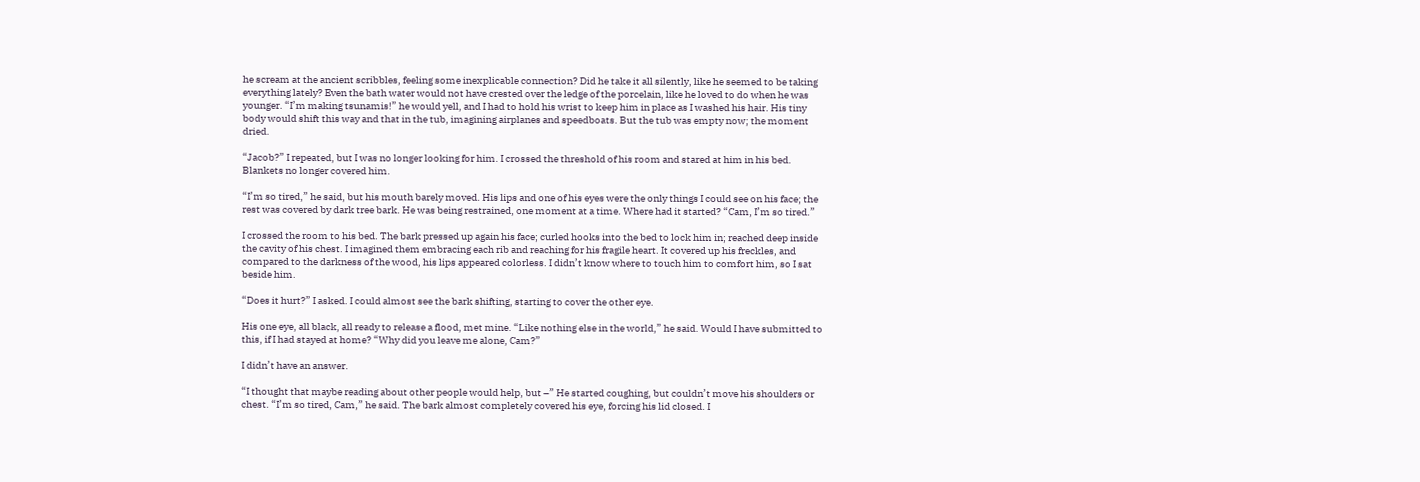he scream at the ancient scribbles, feeling some inexplicable connection? Did he take it all silently, like he seemed to be taking everything lately? Even the bath water would not have crested over the ledge of the porcelain, like he loved to do when he was younger. “I’m making tsunamis!” he would yell, and I had to hold his wrist to keep him in place as I washed his hair. His tiny body would shift this way and that in the tub, imagining airplanes and speedboats. But the tub was empty now; the moment dried.

“Jacob?” I repeated, but I was no longer looking for him. I crossed the threshold of his room and stared at him in his bed. Blankets no longer covered him.

“I’m so tired,” he said, but his mouth barely moved. His lips and one of his eyes were the only things I could see on his face; the rest was covered by dark tree bark. He was being restrained, one moment at a time. Where had it started? “Cam, I’m so tired.”

I crossed the room to his bed. The bark pressed up again his face; curled hooks into the bed to lock him in; reached deep inside the cavity of his chest. I imagined them embracing each rib and reaching for his fragile heart. It covered up his freckles, and compared to the darkness of the wood, his lips appeared colorless. I didn’t know where to touch him to comfort him, so I sat beside him.

“Does it hurt?” I asked. I could almost see the bark shifting, starting to cover the other eye.

His one eye, all black, all ready to release a flood, met mine. “Like nothing else in the world,” he said. Would I have submitted to this, if I had stayed at home? “Why did you leave me alone, Cam?”

I didn’t have an answer.

“I thought that maybe reading about other people would help, but –” He started coughing, but couldn’t move his shoulders or chest. “I’m so tired, Cam,” he said. The bark almost completely covered his eye, forcing his lid closed. I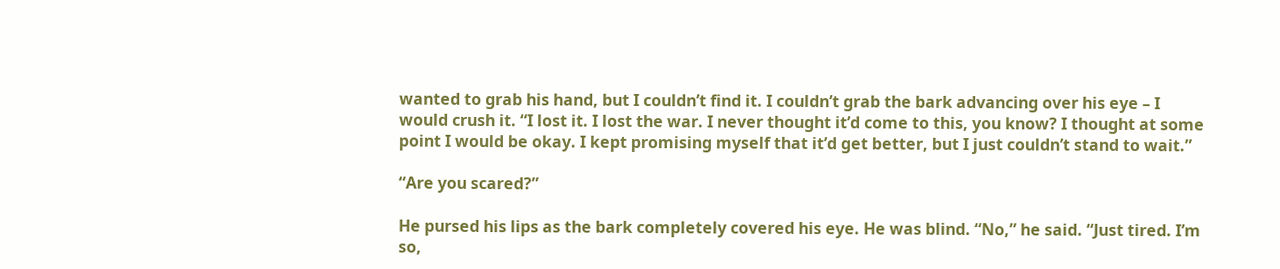wanted to grab his hand, but I couldn’t find it. I couldn’t grab the bark advancing over his eye – I would crush it. “I lost it. I lost the war. I never thought it’d come to this, you know? I thought at some point I would be okay. I kept promising myself that it’d get better, but I just couldn’t stand to wait.”

“Are you scared?”

He pursed his lips as the bark completely covered his eye. He was blind. “No,” he said. “Just tired. I’m so,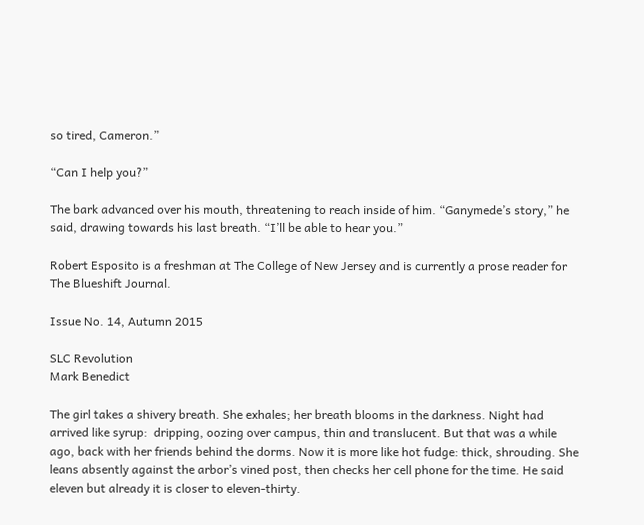so tired, Cameron.”

“Can I help you?”

The bark advanced over his mouth, threatening to reach inside of him. “Ganymede’s story,” he said, drawing towards his last breath. “I’ll be able to hear you.”

Robert Esposito is a freshman at The College of New Jersey and is currently a prose reader for The Blueshift Journal.

Issue No. 14, Autumn 2015

SLC Revolution
Mark Benedict

The girl takes a shivery breath. She exhales; her breath blooms in the darkness. Night had arrived like syrup:  dripping, oozing over campus, thin and translucent. But that was a while ago, back with her friends behind the dorms. Now it is more like hot fudge: thick, shrouding. She leans absently against the arbor’s vined post, then checks her cell phone for the time. He said eleven but already it is closer to eleven-thirty.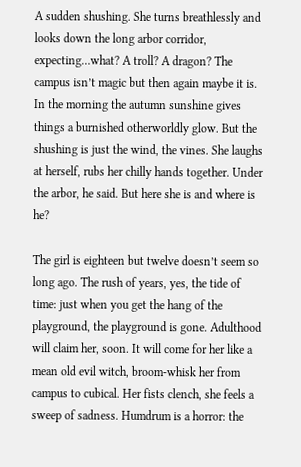A sudden shushing. She turns breathlessly and looks down the long arbor corridor, expecting…what? A troll? A dragon? The campus isn’t magic but then again maybe it is. In the morning the autumn sunshine gives things a burnished otherworldly glow. But the shushing is just the wind, the vines. She laughs at herself, rubs her chilly hands together. Under the arbor, he said. But here she is and where is he?

The girl is eighteen but twelve doesn’t seem so long ago. The rush of years, yes, the tide of time: just when you get the hang of the playground, the playground is gone. Adulthood will claim her, soon. It will come for her like a mean old evil witch, broom-whisk her from campus to cubical. Her fists clench, she feels a sweep of sadness. Humdrum is a horror: the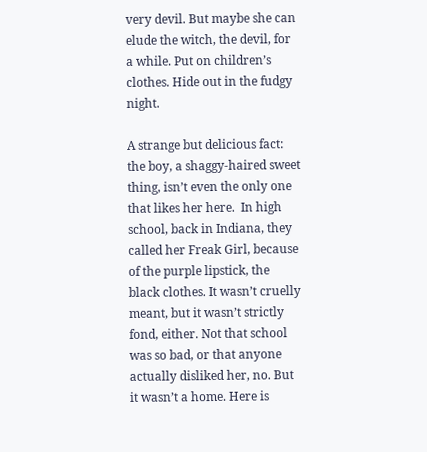very devil. But maybe she can elude the witch, the devil, for a while. Put on children’s clothes. Hide out in the fudgy night.

A strange but delicious fact: the boy, a shaggy-haired sweet thing, isn’t even the only one that likes her here.  In high school, back in Indiana, they called her Freak Girl, because of the purple lipstick, the black clothes. It wasn’t cruelly meant, but it wasn’t strictly fond, either. Not that school was so bad, or that anyone actually disliked her, no. But it wasn’t a home. Here is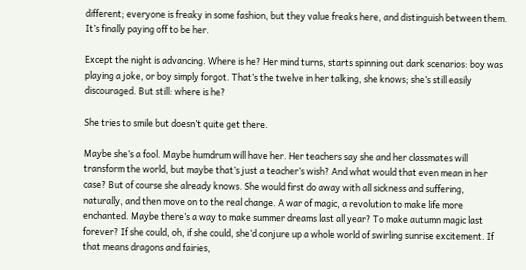different; everyone is freaky in some fashion, but they value freaks here, and distinguish between them. It’s finally paying off to be her.

Except the night is advancing. Where is he? Her mind turns, starts spinning out dark scenarios: boy was playing a joke, or boy simply forgot. That’s the twelve in her talking, she knows; she’s still easily discouraged. But still: where is he?

She tries to smile but doesn’t quite get there.

Maybe she’s a fool. Maybe humdrum will have her. Her teachers say she and her classmates will transform the world, but maybe that’s just a teacher’s wish? And what would that even mean in her case? But of course she already knows. She would first do away with all sickness and suffering, naturally, and then move on to the real change. A war of magic, a revolution to make life more enchanted. Maybe there’s a way to make summer dreams last all year? To make autumn magic last forever? If she could, oh, if she could, she’d conjure up a whole world of swirling sunrise excitement. If that means dragons and fairies,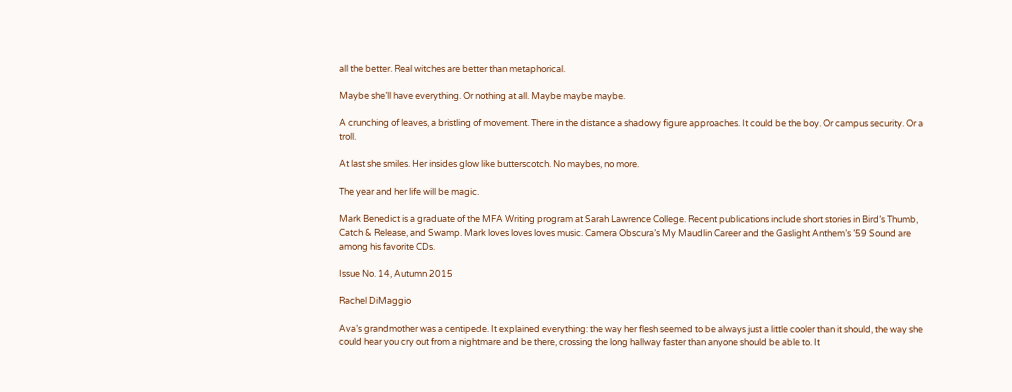all the better. Real witches are better than metaphorical.

Maybe she’ll have everything. Or nothing at all. Maybe maybe maybe.

A crunching of leaves, a bristling of movement. There in the distance a shadowy figure approaches. It could be the boy. Or campus security. Or a troll.

At last she smiles. Her insides glow like butterscotch. No maybes, no more.

The year and her life will be magic.

Mark Benedict is a graduate of the MFA Writing program at Sarah Lawrence College. Recent publications include short stories in Bird’s Thumb, Catch & Release, and Swamp. Mark loves loves loves music. Camera Obscura’s My Maudlin Career and the Gaslight Anthem’s ’59 Sound are among his favorite CDs.

Issue No. 14, Autumn 2015

Rachel DiMaggio

Ava’s grandmother was a centipede. It explained everything: the way her flesh seemed to be always just a little cooler than it should, the way she could hear you cry out from a nightmare and be there, crossing the long hallway faster than anyone should be able to. It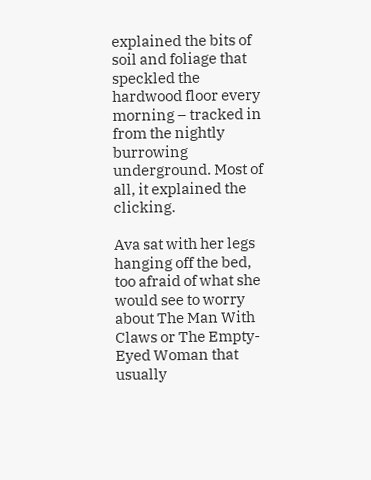explained the bits of soil and foliage that speckled the hardwood floor every morning – tracked in from the nightly burrowing underground. Most of all, it explained the clicking.

Ava sat with her legs hanging off the bed, too afraid of what she would see to worry about The Man With Claws or The Empty-Eyed Woman that usually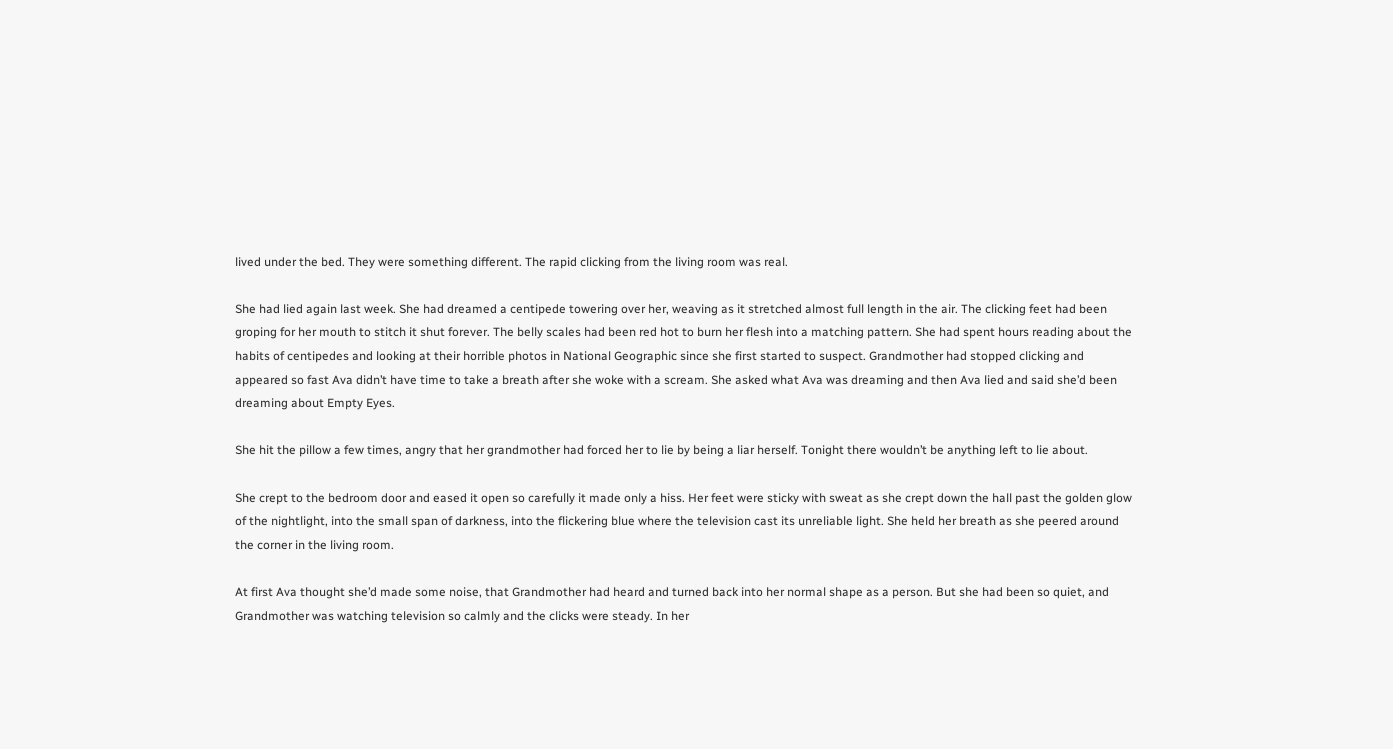lived under the bed. They were something different. The rapid clicking from the living room was real.

She had lied again last week. She had dreamed a centipede towering over her, weaving as it stretched almost full length in the air. The clicking feet had been groping for her mouth to stitch it shut forever. The belly scales had been red hot to burn her flesh into a matching pattern. She had spent hours reading about the habits of centipedes and looking at their horrible photos in National Geographic since she first started to suspect. Grandmother had stopped clicking and appeared so fast Ava didn’t have time to take a breath after she woke with a scream. She asked what Ava was dreaming and then Ava lied and said she’d been dreaming about Empty Eyes.

She hit the pillow a few times, angry that her grandmother had forced her to lie by being a liar herself. Tonight there wouldn’t be anything left to lie about.

She crept to the bedroom door and eased it open so carefully it made only a hiss. Her feet were sticky with sweat as she crept down the hall past the golden glow of the nightlight, into the small span of darkness, into the flickering blue where the television cast its unreliable light. She held her breath as she peered around the corner in the living room.

At first Ava thought she’d made some noise, that Grandmother had heard and turned back into her normal shape as a person. But she had been so quiet, and Grandmother was watching television so calmly and the clicks were steady. In her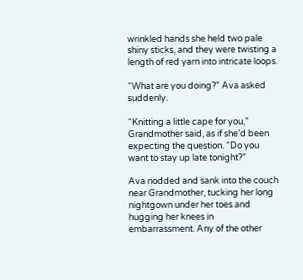wrinkled hands she held two pale shiny sticks, and they were twisting a length of red yarn into intricate loops.

“What are you doing?” Ava asked suddenly.

“Knitting a little cape for you,” Grandmother said, as if she’d been expecting the question. “Do you want to stay up late tonight?”

Ava nodded and sank into the couch near Grandmother, tucking her long nightgown under her toes and hugging her knees in embarrassment. Any of the other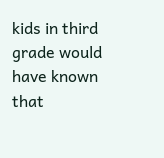kids in third grade would have known that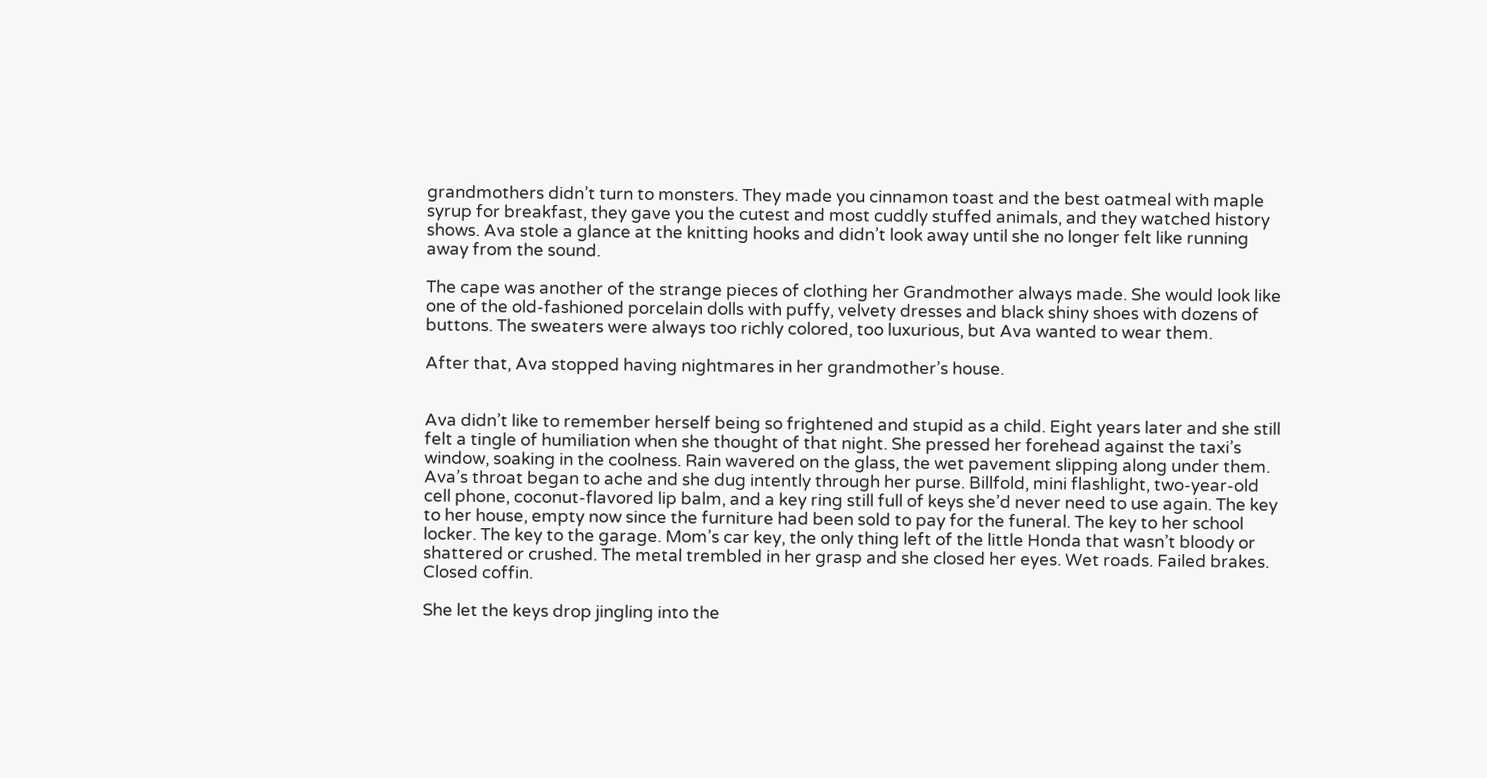grandmothers didn’t turn to monsters. They made you cinnamon toast and the best oatmeal with maple syrup for breakfast, they gave you the cutest and most cuddly stuffed animals, and they watched history shows. Ava stole a glance at the knitting hooks and didn’t look away until she no longer felt like running away from the sound.

The cape was another of the strange pieces of clothing her Grandmother always made. She would look like one of the old-fashioned porcelain dolls with puffy, velvety dresses and black shiny shoes with dozens of buttons. The sweaters were always too richly colored, too luxurious, but Ava wanted to wear them.

After that, Ava stopped having nightmares in her grandmother’s house.


Ava didn’t like to remember herself being so frightened and stupid as a child. Eight years later and she still felt a tingle of humiliation when she thought of that night. She pressed her forehead against the taxi’s window, soaking in the coolness. Rain wavered on the glass, the wet pavement slipping along under them. Ava’s throat began to ache and she dug intently through her purse. Billfold, mini flashlight, two-year-old cell phone, coconut-flavored lip balm, and a key ring still full of keys she’d never need to use again. The key to her house, empty now since the furniture had been sold to pay for the funeral. The key to her school locker. The key to the garage. Mom’s car key, the only thing left of the little Honda that wasn’t bloody or shattered or crushed. The metal trembled in her grasp and she closed her eyes. Wet roads. Failed brakes. Closed coffin.

She let the keys drop jingling into the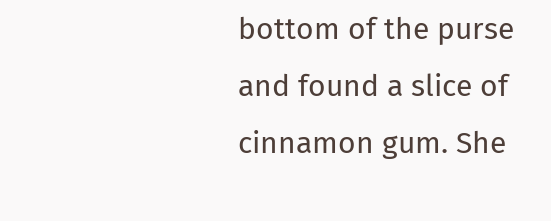bottom of the purse and found a slice of cinnamon gum. She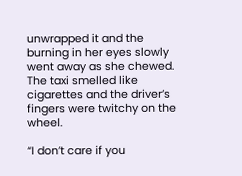unwrapped it and the burning in her eyes slowly went away as she chewed. The taxi smelled like cigarettes and the driver’s fingers were twitchy on the wheel.

“I don’t care if you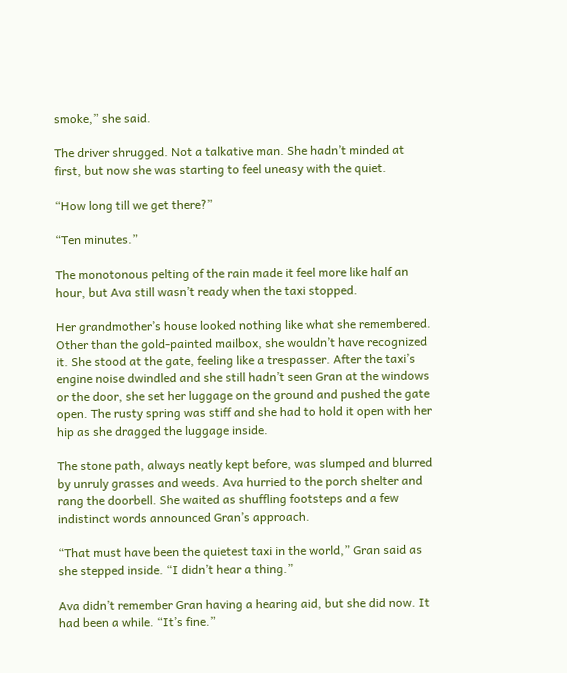smoke,” she said.

The driver shrugged. Not a talkative man. She hadn’t minded at first, but now she was starting to feel uneasy with the quiet.

“How long till we get there?”

“Ten minutes.”

The monotonous pelting of the rain made it feel more like half an hour, but Ava still wasn’t ready when the taxi stopped.

Her grandmother’s house looked nothing like what she remembered. Other than the gold-painted mailbox, she wouldn’t have recognized it. She stood at the gate, feeling like a trespasser. After the taxi’s engine noise dwindled and she still hadn’t seen Gran at the windows or the door, she set her luggage on the ground and pushed the gate open. The rusty spring was stiff and she had to hold it open with her hip as she dragged the luggage inside.

The stone path, always neatly kept before, was slumped and blurred by unruly grasses and weeds. Ava hurried to the porch shelter and rang the doorbell. She waited as shuffling footsteps and a few indistinct words announced Gran’s approach.

“That must have been the quietest taxi in the world,” Gran said as she stepped inside. “I didn’t hear a thing.”

Ava didn’t remember Gran having a hearing aid, but she did now. It had been a while. “It’s fine.”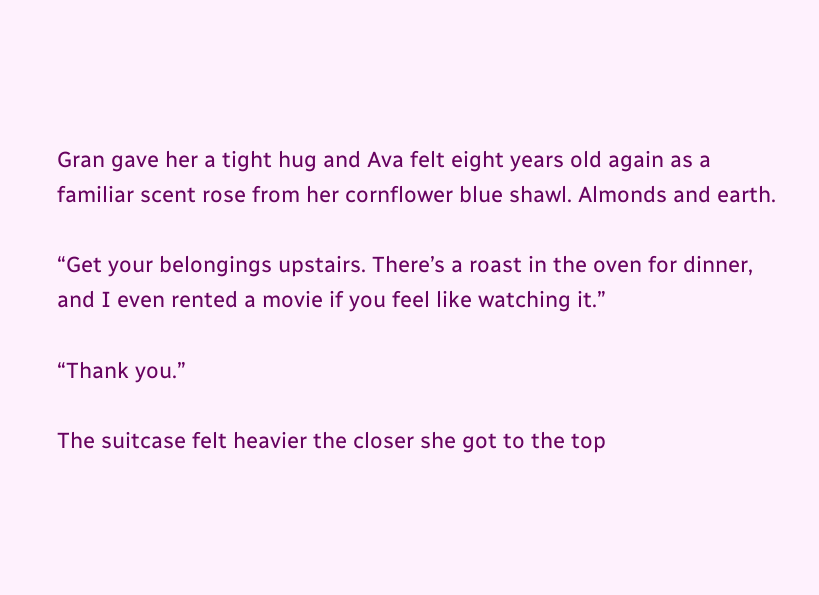Gran gave her a tight hug and Ava felt eight years old again as a familiar scent rose from her cornflower blue shawl. Almonds and earth.

“Get your belongings upstairs. There’s a roast in the oven for dinner, and I even rented a movie if you feel like watching it.”

“Thank you.”

The suitcase felt heavier the closer she got to the top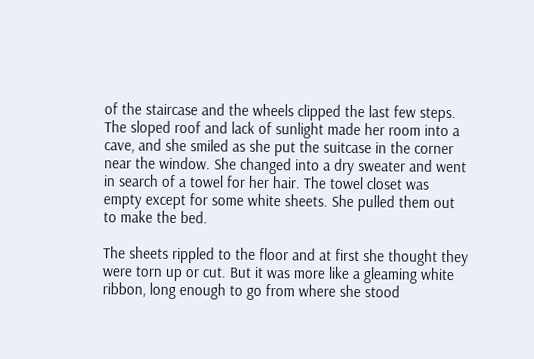of the staircase and the wheels clipped the last few steps. The sloped roof and lack of sunlight made her room into a cave, and she smiled as she put the suitcase in the corner near the window. She changed into a dry sweater and went in search of a towel for her hair. The towel closet was empty except for some white sheets. She pulled them out to make the bed.

The sheets rippled to the floor and at first she thought they were torn up or cut. But it was more like a gleaming white ribbon, long enough to go from where she stood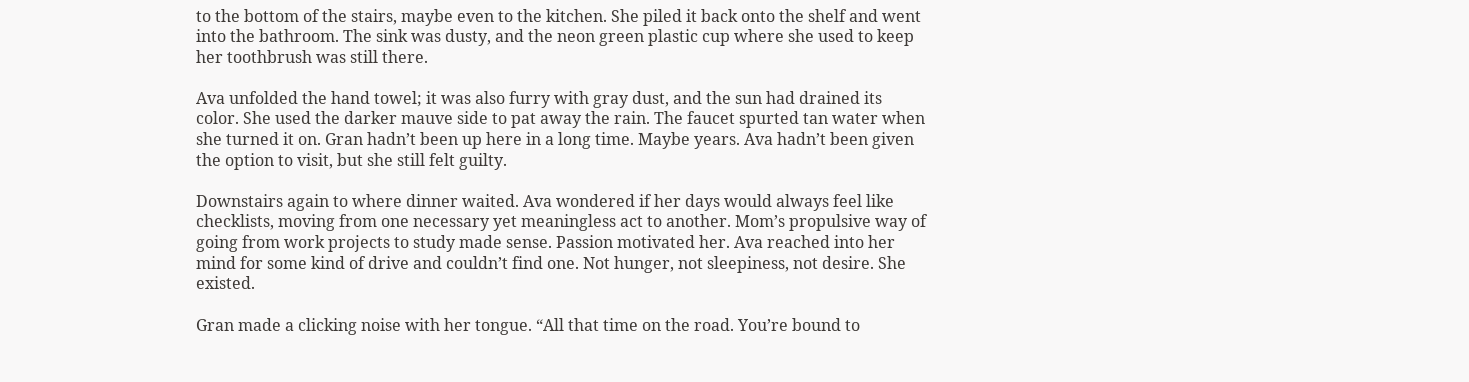to the bottom of the stairs, maybe even to the kitchen. She piled it back onto the shelf and went into the bathroom. The sink was dusty, and the neon green plastic cup where she used to keep her toothbrush was still there.

Ava unfolded the hand towel; it was also furry with gray dust, and the sun had drained its color. She used the darker mauve side to pat away the rain. The faucet spurted tan water when she turned it on. Gran hadn’t been up here in a long time. Maybe years. Ava hadn’t been given the option to visit, but she still felt guilty.

Downstairs again to where dinner waited. Ava wondered if her days would always feel like checklists, moving from one necessary yet meaningless act to another. Mom’s propulsive way of going from work projects to study made sense. Passion motivated her. Ava reached into her mind for some kind of drive and couldn’t find one. Not hunger, not sleepiness, not desire. She existed.

Gran made a clicking noise with her tongue. “All that time on the road. You’re bound to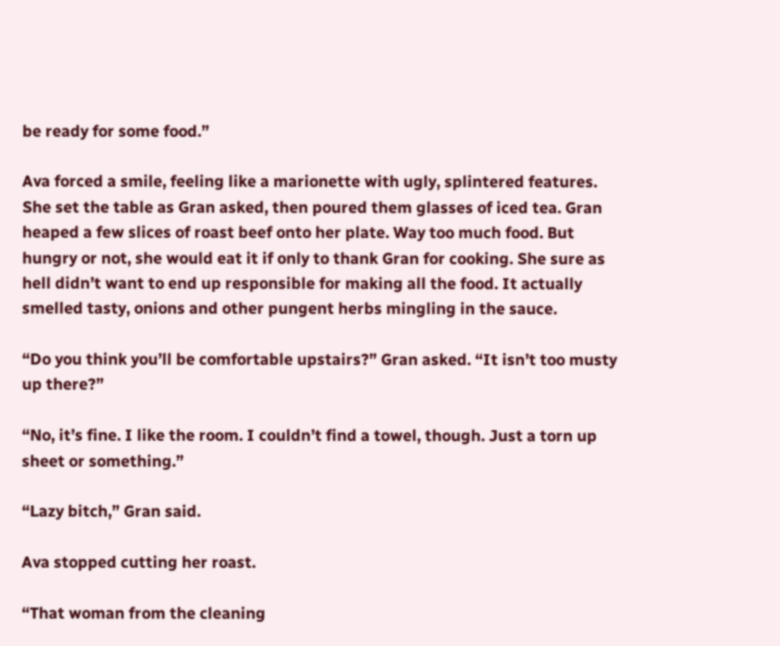be ready for some food.”

Ava forced a smile, feeling like a marionette with ugly, splintered features. She set the table as Gran asked, then poured them glasses of iced tea. Gran heaped a few slices of roast beef onto her plate. Way too much food. But hungry or not, she would eat it if only to thank Gran for cooking. She sure as hell didn’t want to end up responsible for making all the food. It actually smelled tasty, onions and other pungent herbs mingling in the sauce.

“Do you think you’ll be comfortable upstairs?” Gran asked. “It isn’t too musty up there?”

“No, it’s fine. I like the room. I couldn’t find a towel, though. Just a torn up sheet or something.”

“Lazy bitch,” Gran said.

Ava stopped cutting her roast.

“That woman from the cleaning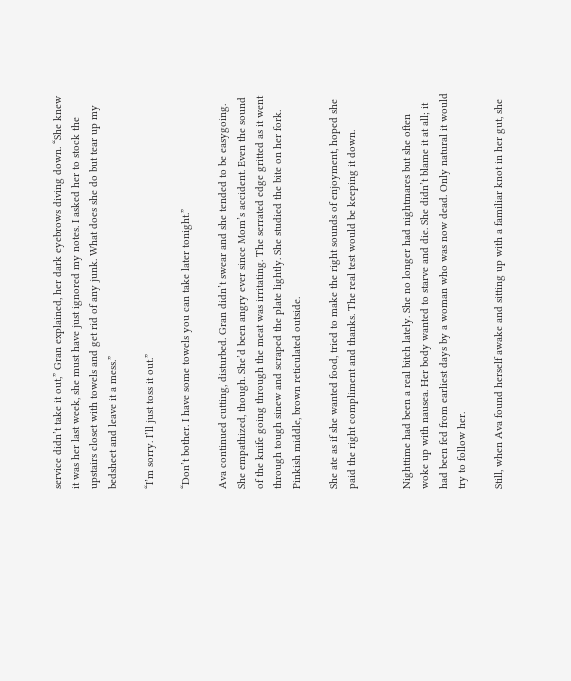service didn’t take it out,” Gran explained, her dark eyebrows diving down. “She knew it was her last week, she must have just ignored my notes. I asked her to stock the upstairs closet with towels and get rid of any junk. What does she do but tear up my bedsheet and leave it a mess.”

“I’m sorry. I’ll just toss it out.”

“Don’t bother. I have some towels you can take later tonight.”

Ava continued cutting, disturbed. Gran didn’t swear and she tended to be easygoing. She empathized, though. She’d been angry ever since Mom’s accident. Even the sound of the knife going through the meat was irritating. The serrated edge gritted as it went through tough sinew and scraped the plate lightly. She studied the bite on her fork. Pinkish middle, brown reticulated outside.

She ate as if she wanted food, tried to make the right sounds of enjoyment, hoped she paid the right compliment and thanks. The real test would be keeping it down.


Nighttime had been a real bitch lately. She no longer had nightmares but she often woke up with nausea. Her body wanted to starve and die. She didn’t blame it at all; it had been fed from earliest days by a woman who was now dead. Only natural it would try to follow her.

Still, when Ava found herself awake and sitting up with a familiar knot in her gut, she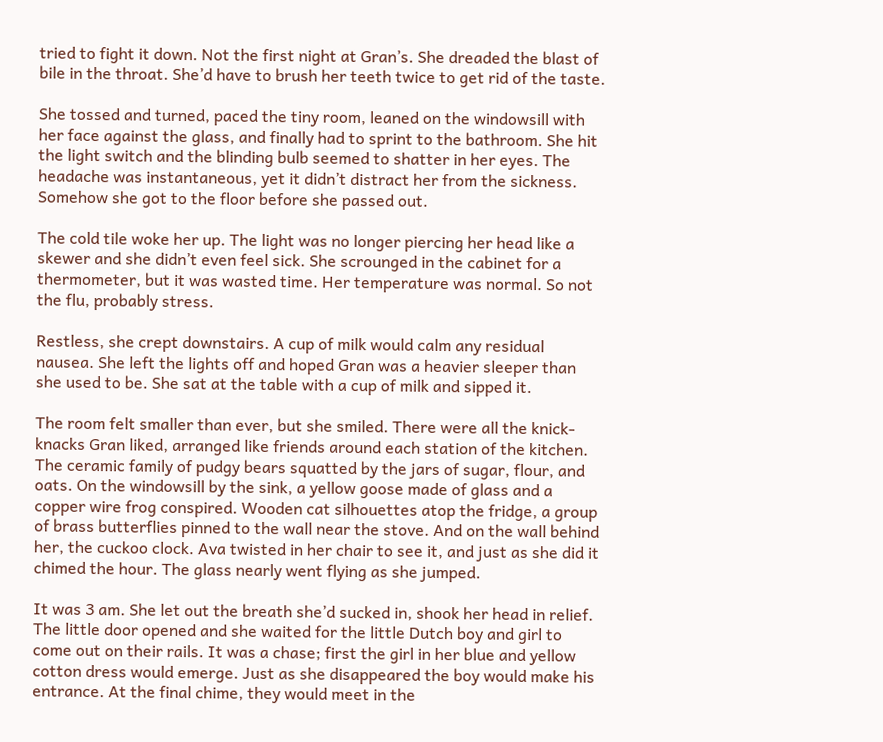tried to fight it down. Not the first night at Gran’s. She dreaded the blast of bile in the throat. She’d have to brush her teeth twice to get rid of the taste.

She tossed and turned, paced the tiny room, leaned on the windowsill with her face against the glass, and finally had to sprint to the bathroom. She hit the light switch and the blinding bulb seemed to shatter in her eyes. The headache was instantaneous, yet it didn’t distract her from the sickness. Somehow she got to the floor before she passed out.

The cold tile woke her up. The light was no longer piercing her head like a skewer and she didn’t even feel sick. She scrounged in the cabinet for a thermometer, but it was wasted time. Her temperature was normal. So not the flu, probably stress.

Restless, she crept downstairs. A cup of milk would calm any residual nausea. She left the lights off and hoped Gran was a heavier sleeper than she used to be. She sat at the table with a cup of milk and sipped it.

The room felt smaller than ever, but she smiled. There were all the knick-knacks Gran liked, arranged like friends around each station of the kitchen. The ceramic family of pudgy bears squatted by the jars of sugar, flour, and oats. On the windowsill by the sink, a yellow goose made of glass and a copper wire frog conspired. Wooden cat silhouettes atop the fridge, a group of brass butterflies pinned to the wall near the stove. And on the wall behind her, the cuckoo clock. Ava twisted in her chair to see it, and just as she did it chimed the hour. The glass nearly went flying as she jumped.

It was 3 am. She let out the breath she’d sucked in, shook her head in relief. The little door opened and she waited for the little Dutch boy and girl to come out on their rails. It was a chase; first the girl in her blue and yellow cotton dress would emerge. Just as she disappeared the boy would make his entrance. At the final chime, they would meet in the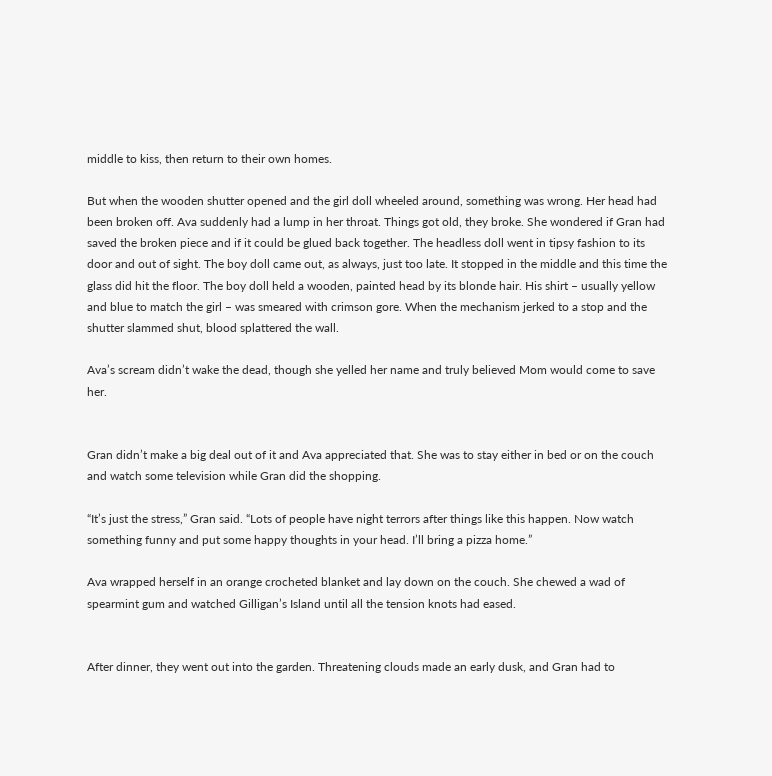middle to kiss, then return to their own homes.

But when the wooden shutter opened and the girl doll wheeled around, something was wrong. Her head had been broken off. Ava suddenly had a lump in her throat. Things got old, they broke. She wondered if Gran had saved the broken piece and if it could be glued back together. The headless doll went in tipsy fashion to its door and out of sight. The boy doll came out, as always, just too late. It stopped in the middle and this time the glass did hit the floor. The boy doll held a wooden, painted head by its blonde hair. His shirt – usually yellow and blue to match the girl – was smeared with crimson gore. When the mechanism jerked to a stop and the shutter slammed shut, blood splattered the wall.

Ava’s scream didn’t wake the dead, though she yelled her name and truly believed Mom would come to save her.


Gran didn’t make a big deal out of it and Ava appreciated that. She was to stay either in bed or on the couch and watch some television while Gran did the shopping.

“It’s just the stress,” Gran said. “Lots of people have night terrors after things like this happen. Now watch something funny and put some happy thoughts in your head. I’ll bring a pizza home.”

Ava wrapped herself in an orange crocheted blanket and lay down on the couch. She chewed a wad of spearmint gum and watched Gilligan’s Island until all the tension knots had eased.


After dinner, they went out into the garden. Threatening clouds made an early dusk, and Gran had to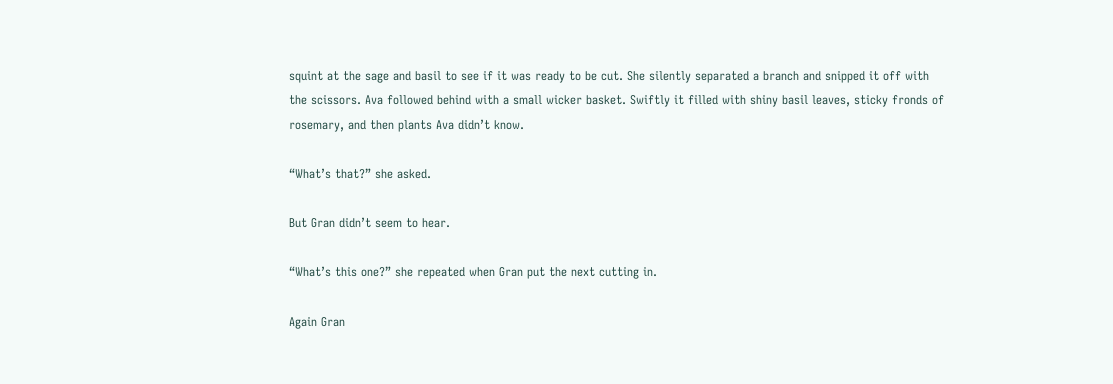squint at the sage and basil to see if it was ready to be cut. She silently separated a branch and snipped it off with the scissors. Ava followed behind with a small wicker basket. Swiftly it filled with shiny basil leaves, sticky fronds of rosemary, and then plants Ava didn’t know.

“What’s that?” she asked.

But Gran didn’t seem to hear.

“What’s this one?” she repeated when Gran put the next cutting in.

Again Gran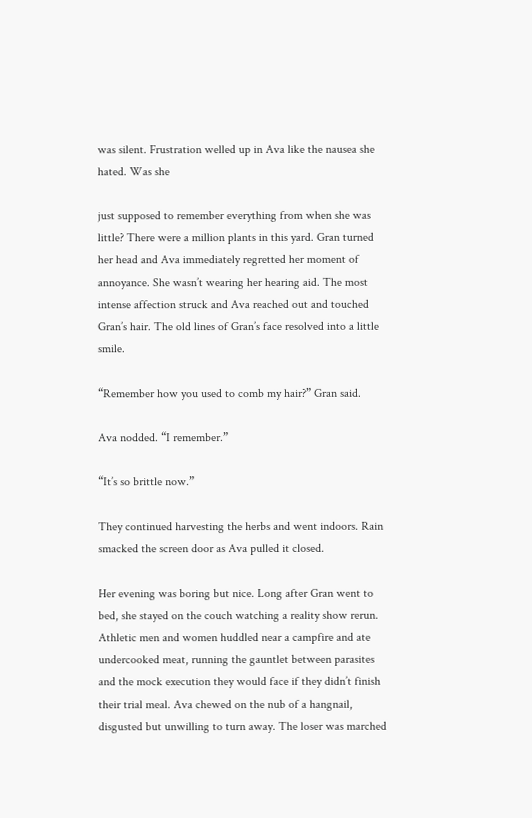was silent. Frustration welled up in Ava like the nausea she hated. Was she

just supposed to remember everything from when she was little? There were a million plants in this yard. Gran turned her head and Ava immediately regretted her moment of annoyance. She wasn’t wearing her hearing aid. The most intense affection struck and Ava reached out and touched Gran’s hair. The old lines of Gran’s face resolved into a little smile.

“Remember how you used to comb my hair?” Gran said.

Ava nodded. “I remember.”

“It’s so brittle now.”

They continued harvesting the herbs and went indoors. Rain smacked the screen door as Ava pulled it closed.

Her evening was boring but nice. Long after Gran went to bed, she stayed on the couch watching a reality show rerun. Athletic men and women huddled near a campfire and ate undercooked meat, running the gauntlet between parasites and the mock execution they would face if they didn’t finish their trial meal. Ava chewed on the nub of a hangnail, disgusted but unwilling to turn away. The loser was marched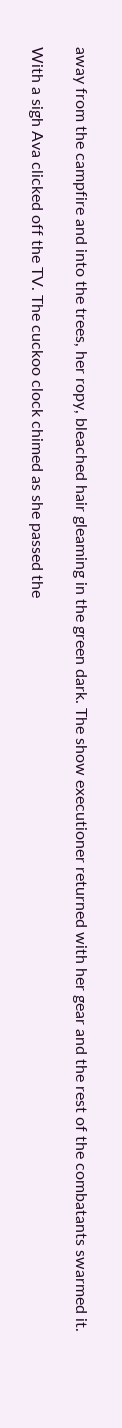away from the campfire and into the trees, her ropy, bleached hair gleaming in the green dark. The show executioner returned with her gear and the rest of the combatants swarmed it.

With a sigh Ava clicked off the TV. The cuckoo clock chimed as she passed the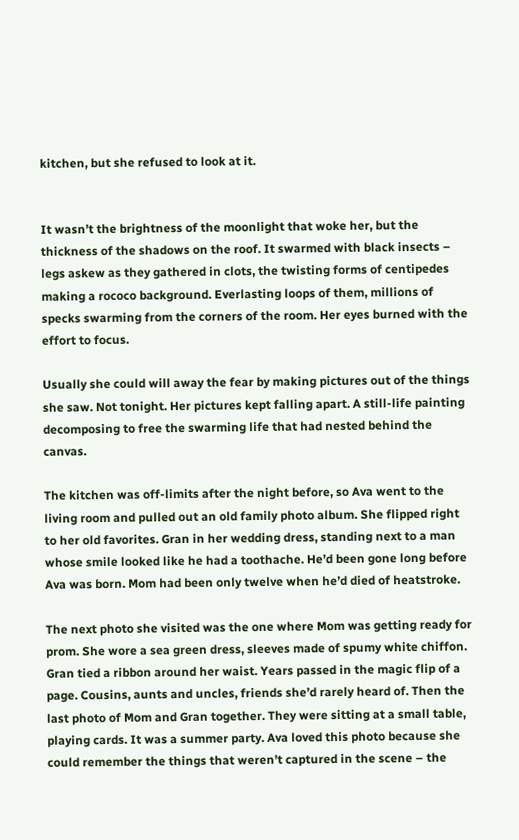kitchen, but she refused to look at it.


It wasn’t the brightness of the moonlight that woke her, but the thickness of the shadows on the roof. It swarmed with black insects – legs askew as they gathered in clots, the twisting forms of centipedes making a rococo background. Everlasting loops of them, millions of specks swarming from the corners of the room. Her eyes burned with the effort to focus.

Usually she could will away the fear by making pictures out of the things she saw. Not tonight. Her pictures kept falling apart. A still-life painting decomposing to free the swarming life that had nested behind the canvas.

The kitchen was off-limits after the night before, so Ava went to the living room and pulled out an old family photo album. She flipped right to her old favorites. Gran in her wedding dress, standing next to a man whose smile looked like he had a toothache. He’d been gone long before Ava was born. Mom had been only twelve when he’d died of heatstroke.

The next photo she visited was the one where Mom was getting ready for prom. She wore a sea green dress, sleeves made of spumy white chiffon. Gran tied a ribbon around her waist. Years passed in the magic flip of a page. Cousins, aunts and uncles, friends she’d rarely heard of. Then the last photo of Mom and Gran together. They were sitting at a small table, playing cards. It was a summer party. Ava loved this photo because she could remember the things that weren’t captured in the scene – the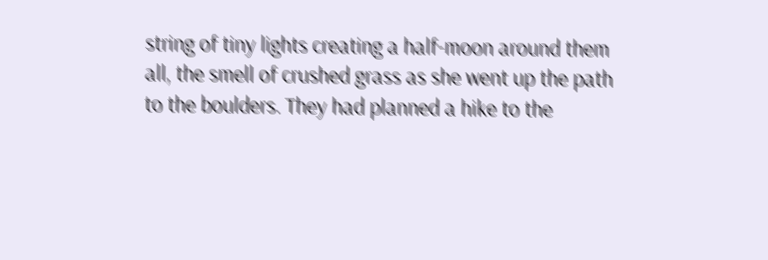string of tiny lights creating a half-moon around them all, the smell of crushed grass as she went up the path to the boulders. They had planned a hike to the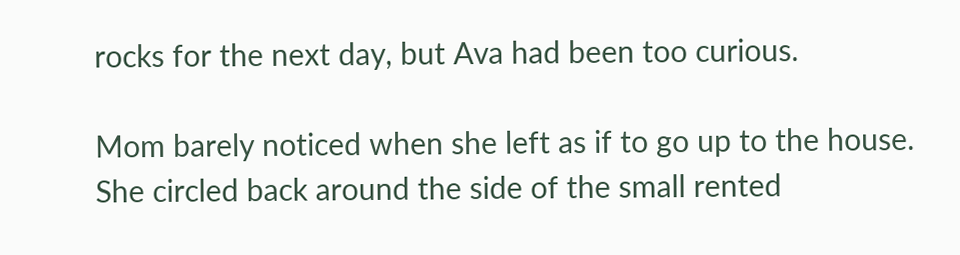rocks for the next day, but Ava had been too curious.

Mom barely noticed when she left as if to go up to the house. She circled back around the side of the small rented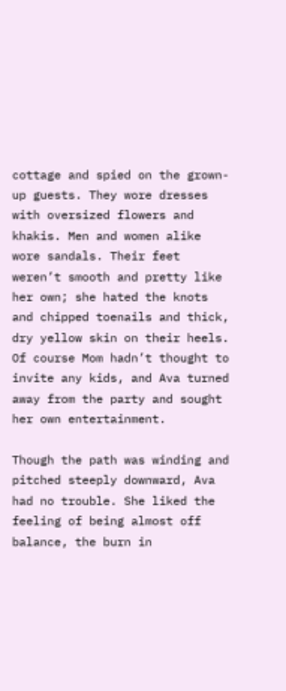cottage and spied on the grown-up guests. They wore dresses with oversized flowers and khakis. Men and women alike wore sandals. Their feet weren’t smooth and pretty like her own; she hated the knots and chipped toenails and thick, dry yellow skin on their heels. Of course Mom hadn’t thought to invite any kids, and Ava turned away from the party and sought her own entertainment.

Though the path was winding and pitched steeply downward, Ava had no trouble. She liked the feeling of being almost off balance, the burn in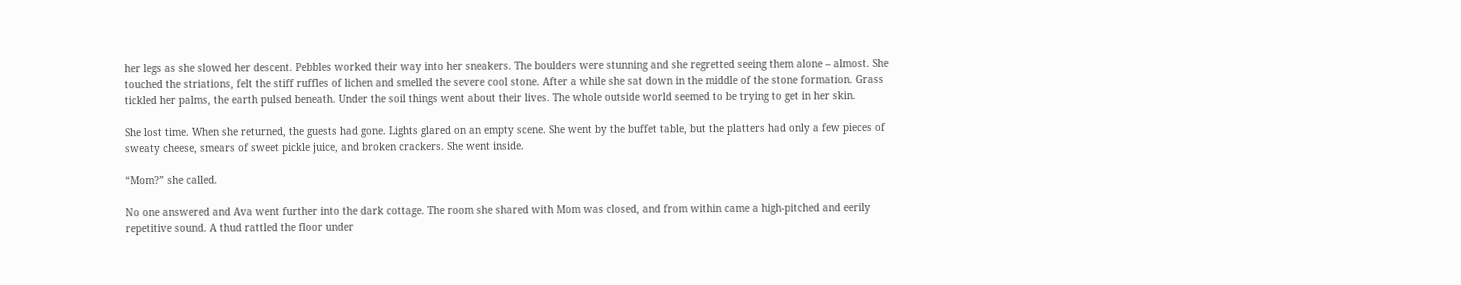her legs as she slowed her descent. Pebbles worked their way into her sneakers. The boulders were stunning and she regretted seeing them alone – almost. She touched the striations, felt the stiff ruffles of lichen and smelled the severe cool stone. After a while she sat down in the middle of the stone formation. Grass tickled her palms, the earth pulsed beneath. Under the soil things went about their lives. The whole outside world seemed to be trying to get in her skin.

She lost time. When she returned, the guests had gone. Lights glared on an empty scene. She went by the buffet table, but the platters had only a few pieces of sweaty cheese, smears of sweet pickle juice, and broken crackers. She went inside.

“Mom?” she called.

No one answered and Ava went further into the dark cottage. The room she shared with Mom was closed, and from within came a high-pitched and eerily repetitive sound. A thud rattled the floor under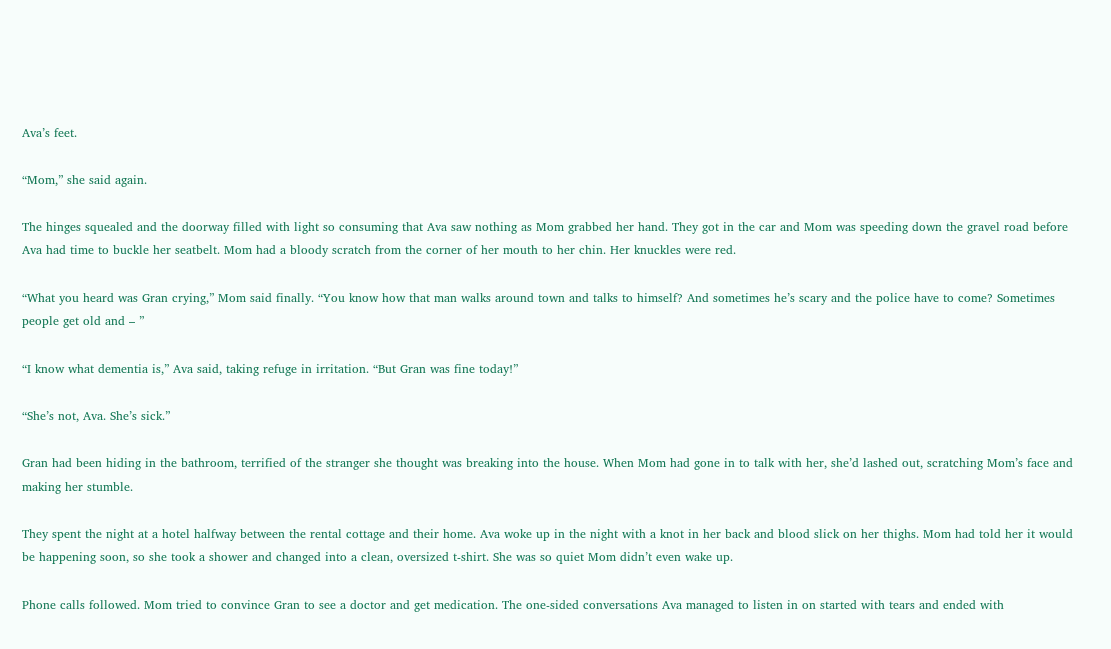Ava’s feet.

“Mom,” she said again.

The hinges squealed and the doorway filled with light so consuming that Ava saw nothing as Mom grabbed her hand. They got in the car and Mom was speeding down the gravel road before Ava had time to buckle her seatbelt. Mom had a bloody scratch from the corner of her mouth to her chin. Her knuckles were red.

“What you heard was Gran crying,” Mom said finally. “You know how that man walks around town and talks to himself? And sometimes he’s scary and the police have to come? Sometimes people get old and – ”

“I know what dementia is,” Ava said, taking refuge in irritation. “But Gran was fine today!”

“She’s not, Ava. She’s sick.”

Gran had been hiding in the bathroom, terrified of the stranger she thought was breaking into the house. When Mom had gone in to talk with her, she’d lashed out, scratching Mom’s face and making her stumble.

They spent the night at a hotel halfway between the rental cottage and their home. Ava woke up in the night with a knot in her back and blood slick on her thighs. Mom had told her it would be happening soon, so she took a shower and changed into a clean, oversized t-shirt. She was so quiet Mom didn’t even wake up.

Phone calls followed. Mom tried to convince Gran to see a doctor and get medication. The one-sided conversations Ava managed to listen in on started with tears and ended with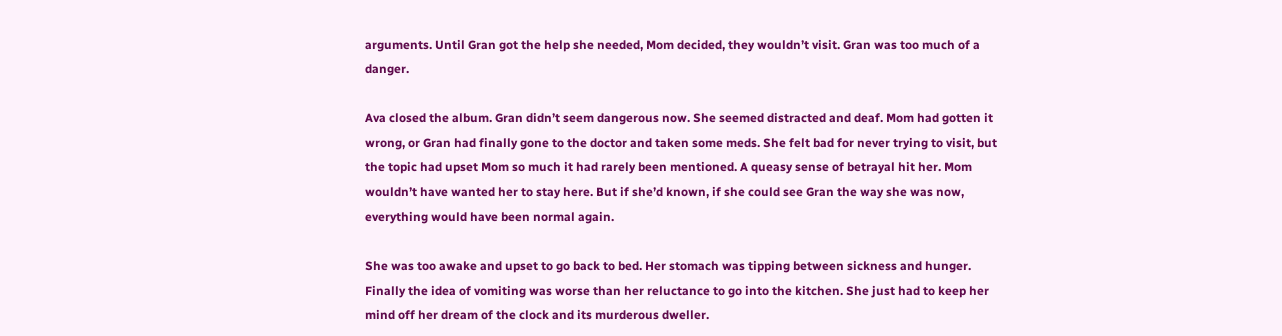arguments. Until Gran got the help she needed, Mom decided, they wouldn’t visit. Gran was too much of a danger.

Ava closed the album. Gran didn’t seem dangerous now. She seemed distracted and deaf. Mom had gotten it wrong, or Gran had finally gone to the doctor and taken some meds. She felt bad for never trying to visit, but the topic had upset Mom so much it had rarely been mentioned. A queasy sense of betrayal hit her. Mom wouldn’t have wanted her to stay here. But if she’d known, if she could see Gran the way she was now, everything would have been normal again.

She was too awake and upset to go back to bed. Her stomach was tipping between sickness and hunger. Finally the idea of vomiting was worse than her reluctance to go into the kitchen. She just had to keep her mind off her dream of the clock and its murderous dweller.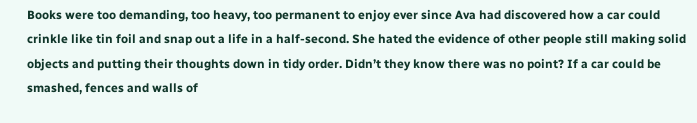Books were too demanding, too heavy, too permanent to enjoy ever since Ava had discovered how a car could crinkle like tin foil and snap out a life in a half-second. She hated the evidence of other people still making solid objects and putting their thoughts down in tidy order. Didn’t they know there was no point? If a car could be smashed, fences and walls of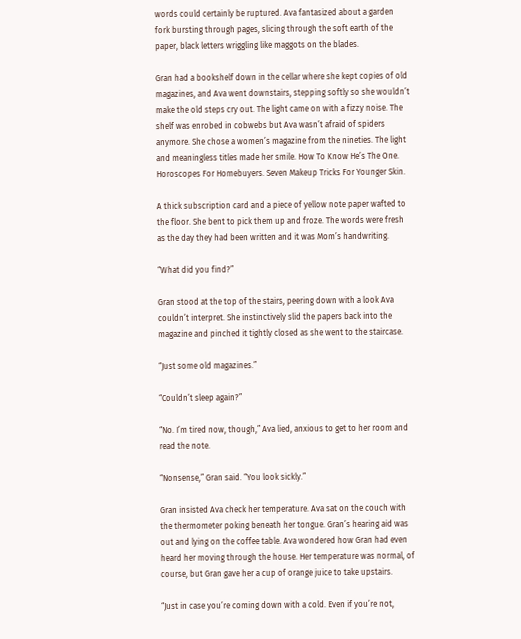words could certainly be ruptured. Ava fantasized about a garden fork bursting through pages, slicing through the soft earth of the paper, black letters wriggling like maggots on the blades.

Gran had a bookshelf down in the cellar where she kept copies of old magazines, and Ava went downstairs, stepping softly so she wouldn’t make the old steps cry out. The light came on with a fizzy noise. The shelf was enrobed in cobwebs but Ava wasn’t afraid of spiders anymore. She chose a women’s magazine from the nineties. The light and meaningless titles made her smile. How To Know He’s The One. Horoscopes For Homebuyers. Seven Makeup Tricks For Younger Skin.

A thick subscription card and a piece of yellow note paper wafted to the floor. She bent to pick them up and froze. The words were fresh as the day they had been written and it was Mom’s handwriting.

“What did you find?”

Gran stood at the top of the stairs, peering down with a look Ava couldn’t interpret. She instinctively slid the papers back into the magazine and pinched it tightly closed as she went to the staircase.

“Just some old magazines.”

“Couldn’t sleep again?”

“No. I’m tired now, though,” Ava lied, anxious to get to her room and read the note.

“Nonsense,” Gran said. “You look sickly.”

Gran insisted Ava check her temperature. Ava sat on the couch with the thermometer poking beneath her tongue. Gran’s hearing aid was out and lying on the coffee table. Ava wondered how Gran had even heard her moving through the house. Her temperature was normal, of course, but Gran gave her a cup of orange juice to take upstairs.

“Just in case you’re coming down with a cold. Even if you’re not,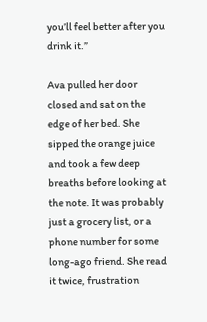you’ll feel better after you drink it.”

Ava pulled her door closed and sat on the edge of her bed. She sipped the orange juice and took a few deep breaths before looking at the note. It was probably just a grocery list, or a phone number for some long-ago friend. She read it twice, frustration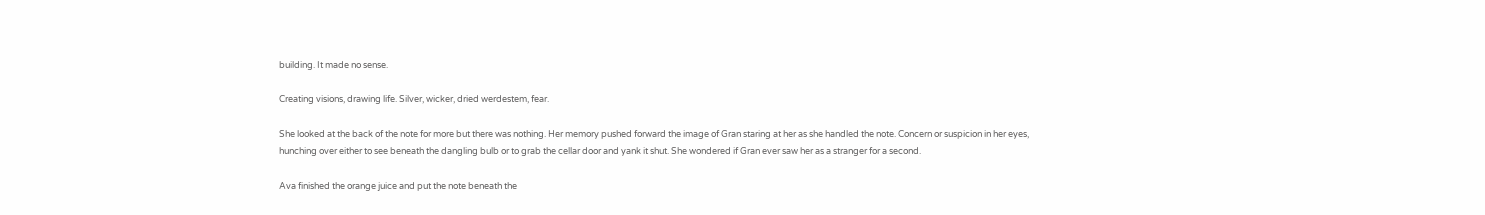building. It made no sense.

Creating visions, drawing life. Silver, wicker, dried werdestem, fear.

She looked at the back of the note for more but there was nothing. Her memory pushed forward the image of Gran staring at her as she handled the note. Concern or suspicion in her eyes, hunching over either to see beneath the dangling bulb or to grab the cellar door and yank it shut. She wondered if Gran ever saw her as a stranger for a second.

Ava finished the orange juice and put the note beneath the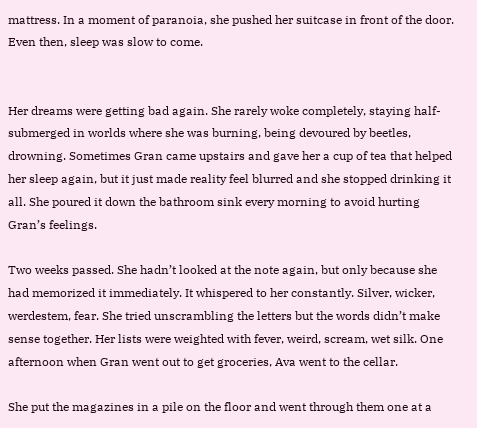mattress. In a moment of paranoia, she pushed her suitcase in front of the door. Even then, sleep was slow to come.


Her dreams were getting bad again. She rarely woke completely, staying half-submerged in worlds where she was burning, being devoured by beetles, drowning. Sometimes Gran came upstairs and gave her a cup of tea that helped her sleep again, but it just made reality feel blurred and she stopped drinking it all. She poured it down the bathroom sink every morning to avoid hurting Gran’s feelings.

Two weeks passed. She hadn’t looked at the note again, but only because she had memorized it immediately. It whispered to her constantly. Silver, wicker, werdestem, fear. She tried unscrambling the letters but the words didn’t make sense together. Her lists were weighted with fever, weird, scream, wet silk. One afternoon when Gran went out to get groceries, Ava went to the cellar.

She put the magazines in a pile on the floor and went through them one at a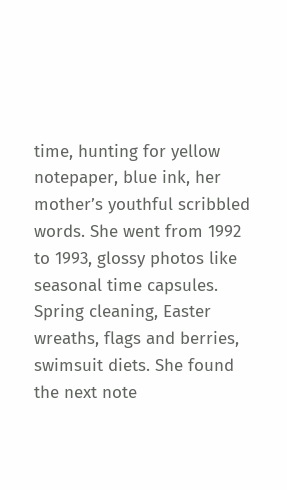time, hunting for yellow notepaper, blue ink, her mother’s youthful scribbled words. She went from 1992 to 1993, glossy photos like seasonal time capsules. Spring cleaning, Easter wreaths, flags and berries, swimsuit diets. She found the next note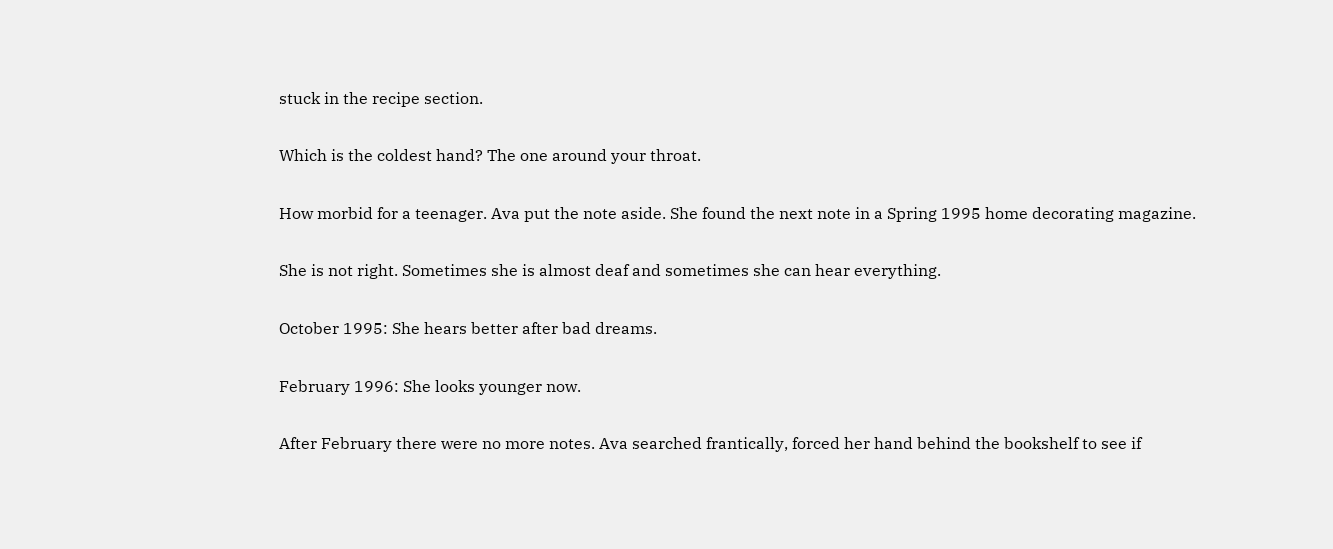stuck in the recipe section.

Which is the coldest hand? The one around your throat.

How morbid for a teenager. Ava put the note aside. She found the next note in a Spring 1995 home decorating magazine.

She is not right. Sometimes she is almost deaf and sometimes she can hear everything.

October 1995: She hears better after bad dreams.

February 1996: She looks younger now.

After February there were no more notes. Ava searched frantically, forced her hand behind the bookshelf to see if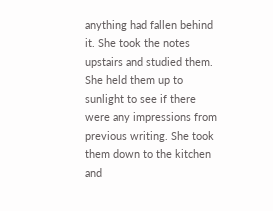anything had fallen behind it. She took the notes upstairs and studied them. She held them up to sunlight to see if there were any impressions from previous writing. She took them down to the kitchen and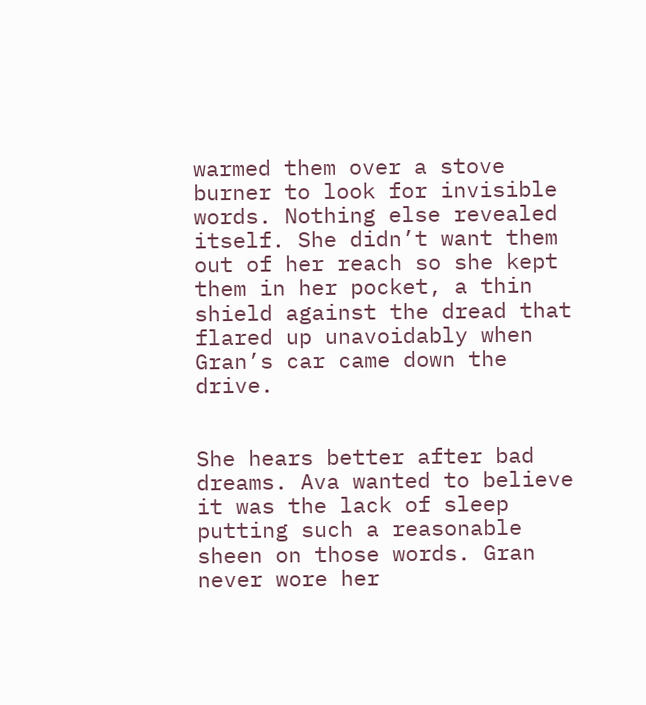warmed them over a stove burner to look for invisible words. Nothing else revealed itself. She didn’t want them out of her reach so she kept them in her pocket, a thin shield against the dread that flared up unavoidably when Gran’s car came down the drive.


She hears better after bad dreams. Ava wanted to believe it was the lack of sleep putting such a reasonable sheen on those words. Gran never wore her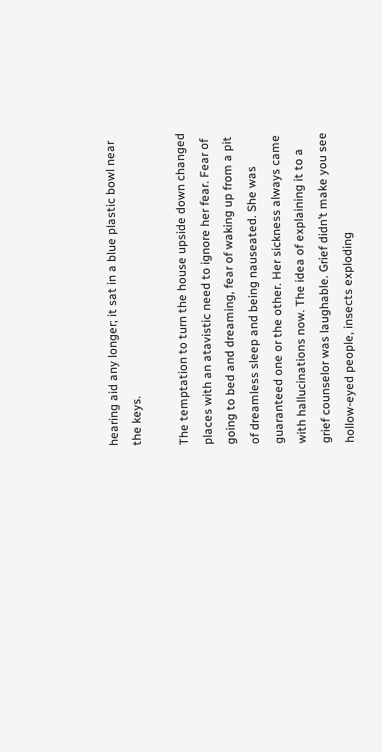hearing aid any longer; it sat in a blue plastic bowl near the keys.

The temptation to turn the house upside down changed places with an atavistic need to ignore her fear. Fear of going to bed and dreaming, fear of waking up from a pit of dreamless sleep and being nauseated. She was guaranteed one or the other. Her sickness always came with hallucinations now. The idea of explaining it to a grief counselor was laughable. Grief didn’t make you see hollow-eyed people, insects exploding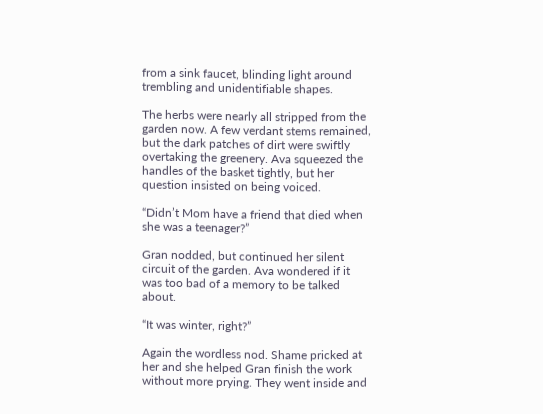from a sink faucet, blinding light around trembling and unidentifiable shapes.

The herbs were nearly all stripped from the garden now. A few verdant stems remained, but the dark patches of dirt were swiftly overtaking the greenery. Ava squeezed the handles of the basket tightly, but her question insisted on being voiced.

“Didn’t Mom have a friend that died when she was a teenager?”

Gran nodded, but continued her silent circuit of the garden. Ava wondered if it was too bad of a memory to be talked about.

“It was winter, right?”

Again the wordless nod. Shame pricked at her and she helped Gran finish the work without more prying. They went inside and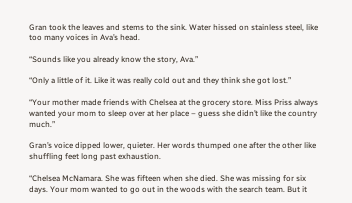Gran took the leaves and stems to the sink. Water hissed on stainless steel, like too many voices in Ava’s head.

“Sounds like you already know the story, Ava.”

“Only a little of it. Like it was really cold out and they think she got lost.”

“Your mother made friends with Chelsea at the grocery store. Miss Priss always wanted your mom to sleep over at her place – guess she didn’t like the country much.”

Gran’s voice dipped lower, quieter. Her words thumped one after the other like shuffling feet long past exhaustion.

“Chelsea McNamara. She was fifteen when she died. She was missing for six days. Your mom wanted to go out in the woods with the search team. But it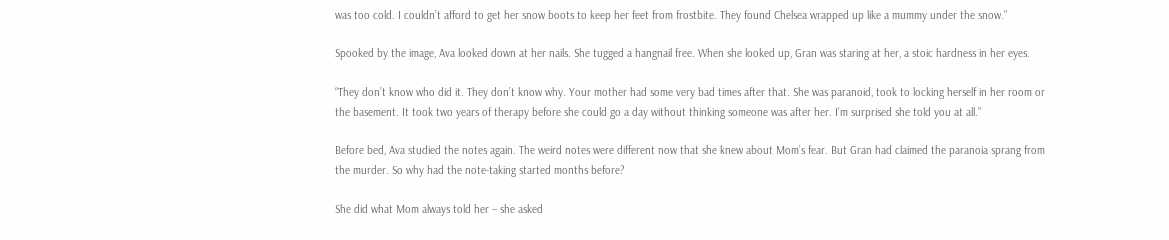was too cold. I couldn’t afford to get her snow boots to keep her feet from frostbite. They found Chelsea wrapped up like a mummy under the snow.”

Spooked by the image, Ava looked down at her nails. She tugged a hangnail free. When she looked up, Gran was staring at her, a stoic hardness in her eyes.

“They don’t know who did it. They don’t know why. Your mother had some very bad times after that. She was paranoid, took to locking herself in her room or the basement. It took two years of therapy before she could go a day without thinking someone was after her. I’m surprised she told you at all.”

Before bed, Ava studied the notes again. The weird notes were different now that she knew about Mom’s fear. But Gran had claimed the paranoia sprang from the murder. So why had the note-taking started months before?

She did what Mom always told her – she asked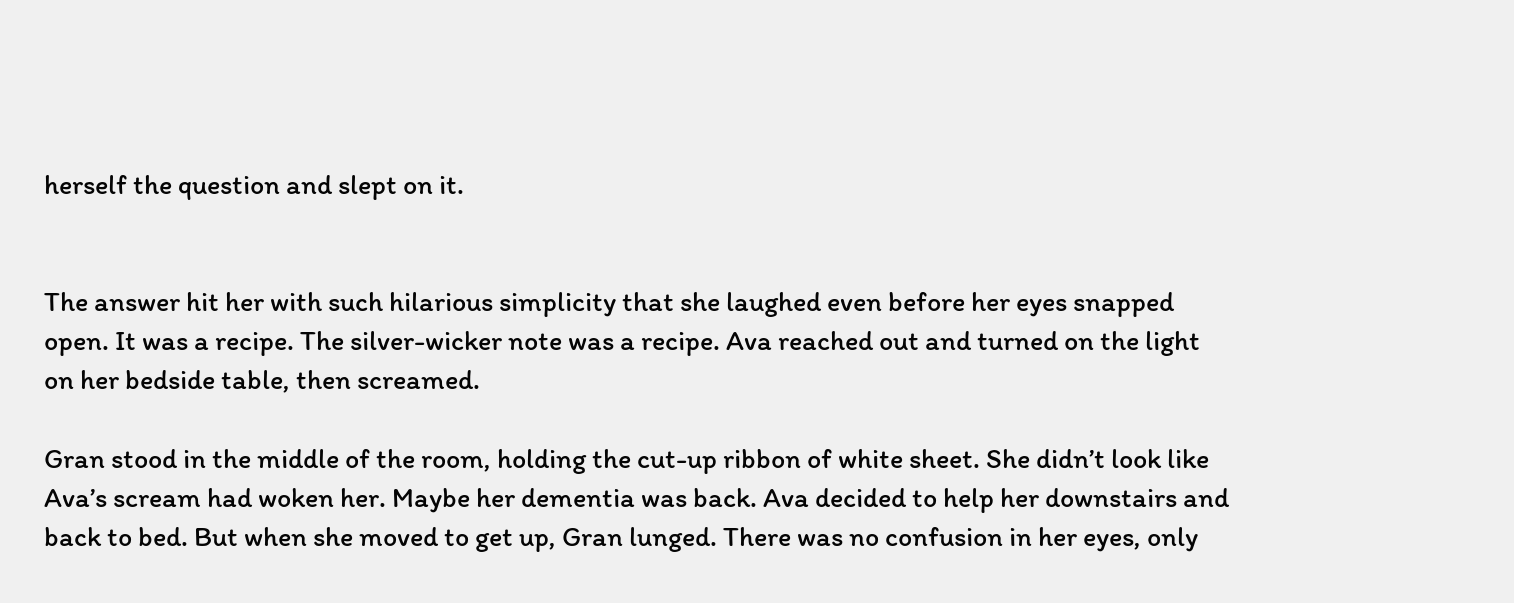herself the question and slept on it.


The answer hit her with such hilarious simplicity that she laughed even before her eyes snapped open. It was a recipe. The silver-wicker note was a recipe. Ava reached out and turned on the light on her bedside table, then screamed.

Gran stood in the middle of the room, holding the cut-up ribbon of white sheet. She didn’t look like Ava’s scream had woken her. Maybe her dementia was back. Ava decided to help her downstairs and back to bed. But when she moved to get up, Gran lunged. There was no confusion in her eyes, only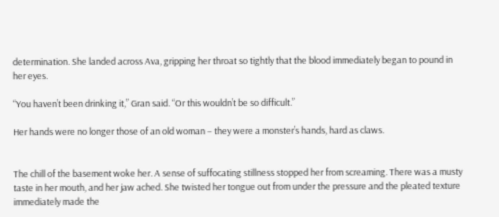determination. She landed across Ava, gripping her throat so tightly that the blood immediately began to pound in her eyes.

“You haven’t been drinking it,” Gran said. “Or this wouldn’t be so difficult.”

Her hands were no longer those of an old woman – they were a monster’s hands, hard as claws.


The chill of the basement woke her. A sense of suffocating stillness stopped her from screaming. There was a musty taste in her mouth, and her jaw ached. She twisted her tongue out from under the pressure and the pleated texture immediately made the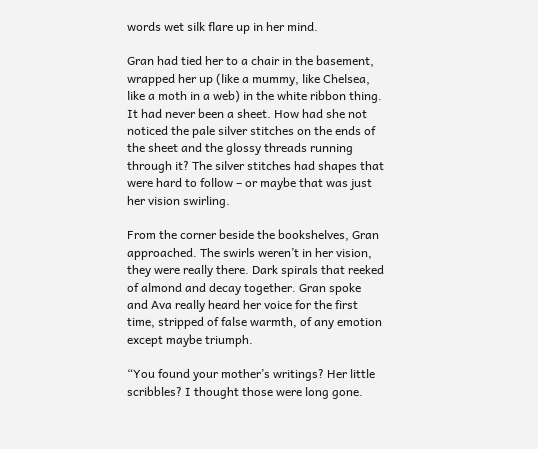words wet silk flare up in her mind.

Gran had tied her to a chair in the basement, wrapped her up (like a mummy, like Chelsea, like a moth in a web) in the white ribbon thing. It had never been a sheet. How had she not noticed the pale silver stitches on the ends of the sheet and the glossy threads running through it? The silver stitches had shapes that were hard to follow – or maybe that was just her vision swirling.

From the corner beside the bookshelves, Gran approached. The swirls weren’t in her vision, they were really there. Dark spirals that reeked of almond and decay together. Gran spoke and Ava really heard her voice for the first time, stripped of false warmth, of any emotion except maybe triumph.

“You found your mother’s writings? Her little scribbles? I thought those were long gone.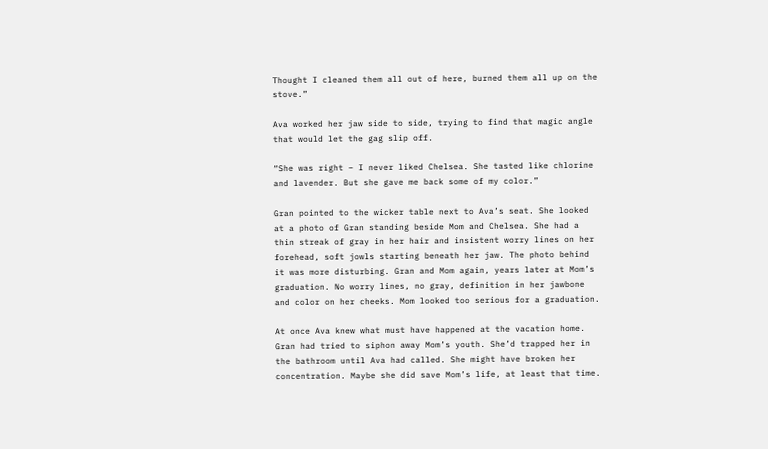Thought I cleaned them all out of here, burned them all up on the stove.”

Ava worked her jaw side to side, trying to find that magic angle that would let the gag slip off.

“She was right – I never liked Chelsea. She tasted like chlorine and lavender. But she gave me back some of my color.”

Gran pointed to the wicker table next to Ava’s seat. She looked at a photo of Gran standing beside Mom and Chelsea. She had a thin streak of gray in her hair and insistent worry lines on her forehead, soft jowls starting beneath her jaw. The photo behind it was more disturbing. Gran and Mom again, years later at Mom’s graduation. No worry lines, no gray, definition in her jawbone and color on her cheeks. Mom looked too serious for a graduation.

At once Ava knew what must have happened at the vacation home. Gran had tried to siphon away Mom’s youth. She’d trapped her in the bathroom until Ava had called. She might have broken her concentration. Maybe she did save Mom’s life, at least that time.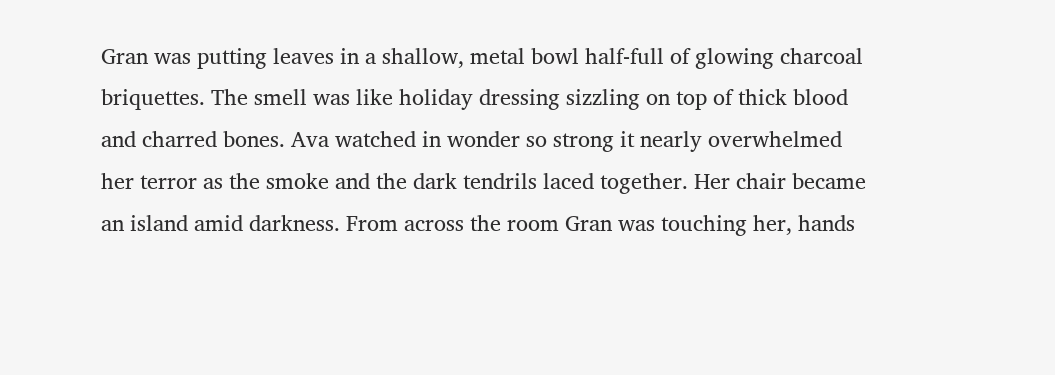Gran was putting leaves in a shallow, metal bowl half-full of glowing charcoal briquettes. The smell was like holiday dressing sizzling on top of thick blood and charred bones. Ava watched in wonder so strong it nearly overwhelmed her terror as the smoke and the dark tendrils laced together. Her chair became an island amid darkness. From across the room Gran was touching her, hands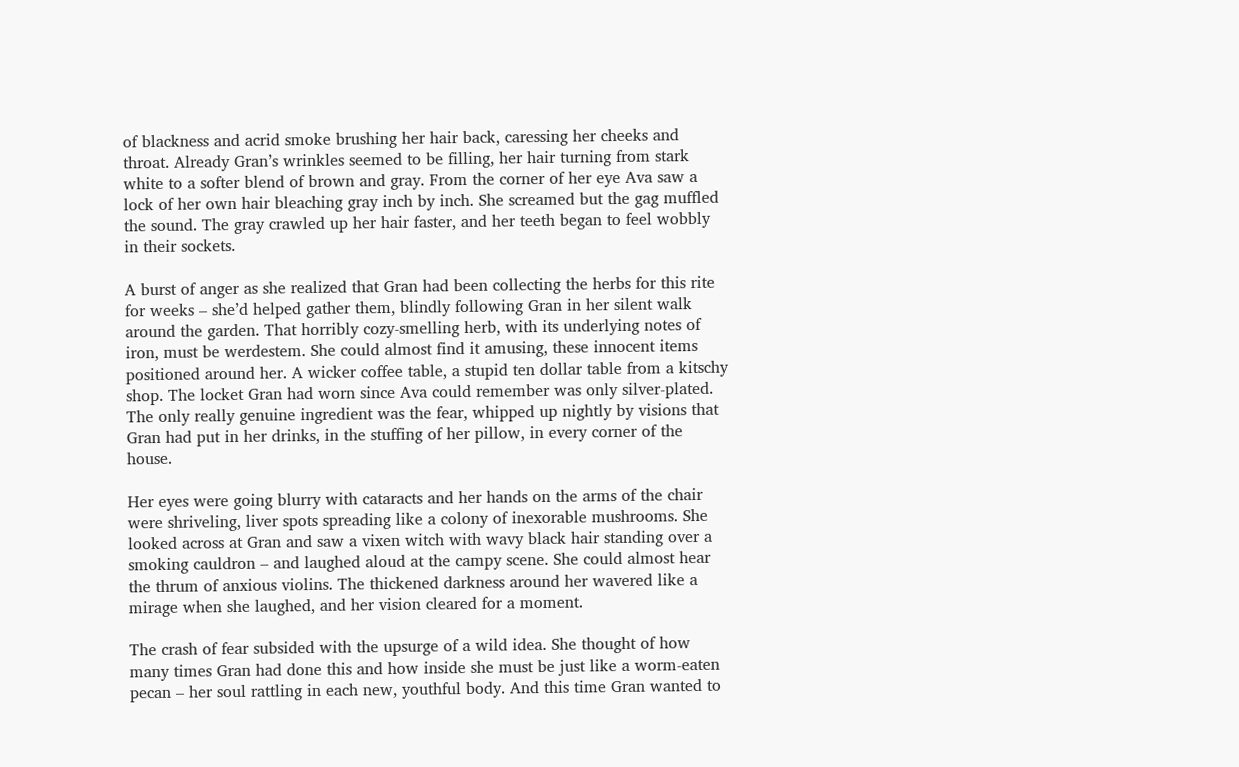of blackness and acrid smoke brushing her hair back, caressing her cheeks and throat. Already Gran’s wrinkles seemed to be filling, her hair turning from stark white to a softer blend of brown and gray. From the corner of her eye Ava saw a lock of her own hair bleaching gray inch by inch. She screamed but the gag muffled the sound. The gray crawled up her hair faster, and her teeth began to feel wobbly in their sockets.

A burst of anger as she realized that Gran had been collecting the herbs for this rite for weeks – she’d helped gather them, blindly following Gran in her silent walk around the garden. That horribly cozy-smelling herb, with its underlying notes of iron, must be werdestem. She could almost find it amusing, these innocent items positioned around her. A wicker coffee table, a stupid ten dollar table from a kitschy shop. The locket Gran had worn since Ava could remember was only silver-plated. The only really genuine ingredient was the fear, whipped up nightly by visions that Gran had put in her drinks, in the stuffing of her pillow, in every corner of the house.

Her eyes were going blurry with cataracts and her hands on the arms of the chair were shriveling, liver spots spreading like a colony of inexorable mushrooms. She looked across at Gran and saw a vixen witch with wavy black hair standing over a smoking cauldron – and laughed aloud at the campy scene. She could almost hear the thrum of anxious violins. The thickened darkness around her wavered like a mirage when she laughed, and her vision cleared for a moment.

The crash of fear subsided with the upsurge of a wild idea. She thought of how many times Gran had done this and how inside she must be just like a worm-eaten pecan – her soul rattling in each new, youthful body. And this time Gran wanted to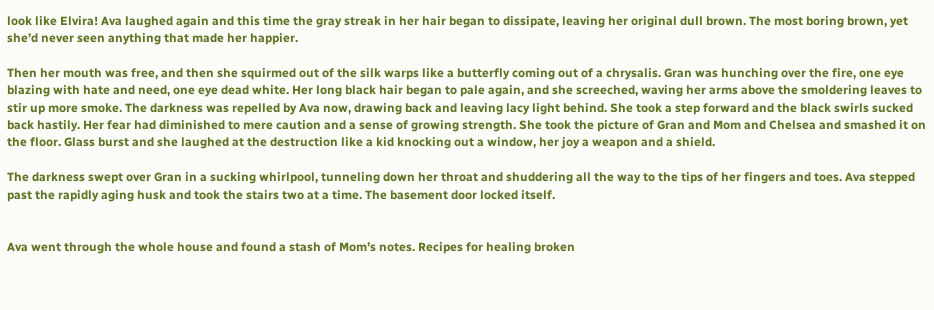look like Elvira! Ava laughed again and this time the gray streak in her hair began to dissipate, leaving her original dull brown. The most boring brown, yet she’d never seen anything that made her happier.

Then her mouth was free, and then she squirmed out of the silk warps like a butterfly coming out of a chrysalis. Gran was hunching over the fire, one eye blazing with hate and need, one eye dead white. Her long black hair began to pale again, and she screeched, waving her arms above the smoldering leaves to stir up more smoke. The darkness was repelled by Ava now, drawing back and leaving lacy light behind. She took a step forward and the black swirls sucked back hastily. Her fear had diminished to mere caution and a sense of growing strength. She took the picture of Gran and Mom and Chelsea and smashed it on the floor. Glass burst and she laughed at the destruction like a kid knocking out a window, her joy a weapon and a shield.

The darkness swept over Gran in a sucking whirlpool, tunneling down her throat and shuddering all the way to the tips of her fingers and toes. Ava stepped past the rapidly aging husk and took the stairs two at a time. The basement door locked itself.


Ava went through the whole house and found a stash of Mom’s notes. Recipes for healing broken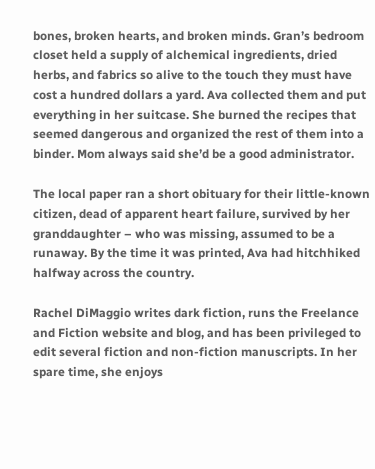bones, broken hearts, and broken minds. Gran’s bedroom closet held a supply of alchemical ingredients, dried herbs, and fabrics so alive to the touch they must have cost a hundred dollars a yard. Ava collected them and put everything in her suitcase. She burned the recipes that seemed dangerous and organized the rest of them into a binder. Mom always said she’d be a good administrator.

The local paper ran a short obituary for their little-known citizen, dead of apparent heart failure, survived by her granddaughter – who was missing, assumed to be a runaway. By the time it was printed, Ava had hitchhiked halfway across the country.

Rachel DiMaggio writes dark fiction, runs the Freelance and Fiction website and blog, and has been privileged to edit several fiction and non-fiction manuscripts. In her spare time, she enjoys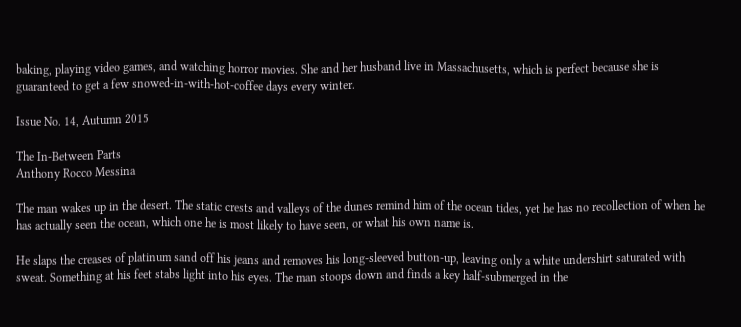baking, playing video games, and watching horror movies. She and her husband live in Massachusetts, which is perfect because she is guaranteed to get a few snowed-in-with-hot-coffee days every winter.

Issue No. 14, Autumn 2015

The In-Between Parts
Anthony Rocco Messina

The man wakes up in the desert. The static crests and valleys of the dunes remind him of the ocean tides, yet he has no recollection of when he has actually seen the ocean, which one he is most likely to have seen, or what his own name is.

He slaps the creases of platinum sand off his jeans and removes his long-sleeved button-up, leaving only a white undershirt saturated with sweat. Something at his feet stabs light into his eyes. The man stoops down and finds a key half-submerged in the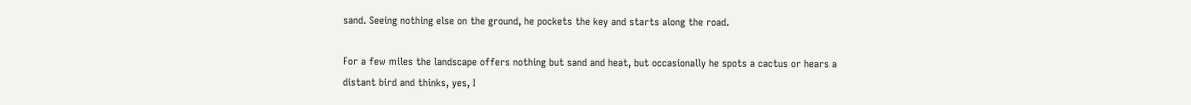sand. Seeing nothing else on the ground, he pockets the key and starts along the road.

For a few miles the landscape offers nothing but sand and heat, but occasionally he spots a cactus or hears a distant bird and thinks, yes, I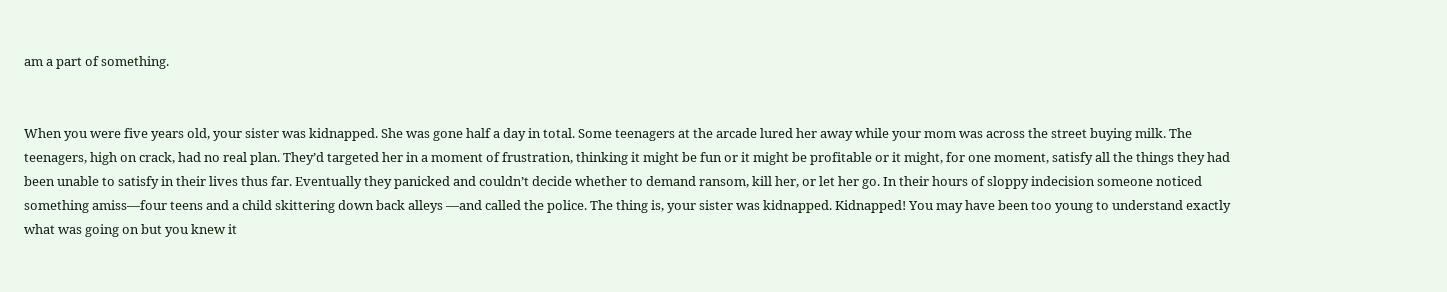am a part of something.


When you were five years old, your sister was kidnapped. She was gone half a day in total. Some teenagers at the arcade lured her away while your mom was across the street buying milk. The teenagers, high on crack, had no real plan. They’d targeted her in a moment of frustration, thinking it might be fun or it might be profitable or it might, for one moment, satisfy all the things they had been unable to satisfy in their lives thus far. Eventually they panicked and couldn’t decide whether to demand ransom, kill her, or let her go. In their hours of sloppy indecision someone noticed something amiss—four teens and a child skittering down back alleys —and called the police. The thing is, your sister was kidnapped. Kidnapped! You may have been too young to understand exactly what was going on but you knew it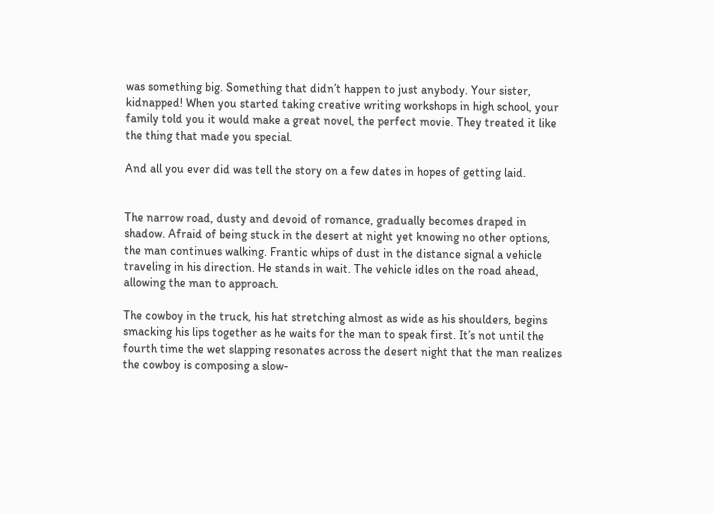was something big. Something that didn’t happen to just anybody. Your sister, kidnapped! When you started taking creative writing workshops in high school, your family told you it would make a great novel, the perfect movie. They treated it like the thing that made you special.

And all you ever did was tell the story on a few dates in hopes of getting laid.


The narrow road, dusty and devoid of romance, gradually becomes draped in shadow. Afraid of being stuck in the desert at night yet knowing no other options, the man continues walking. Frantic whips of dust in the distance signal a vehicle traveling in his direction. He stands in wait. The vehicle idles on the road ahead, allowing the man to approach.

The cowboy in the truck, his hat stretching almost as wide as his shoulders, begins smacking his lips together as he waits for the man to speak first. It’s not until the fourth time the wet slapping resonates across the desert night that the man realizes the cowboy is composing a slow-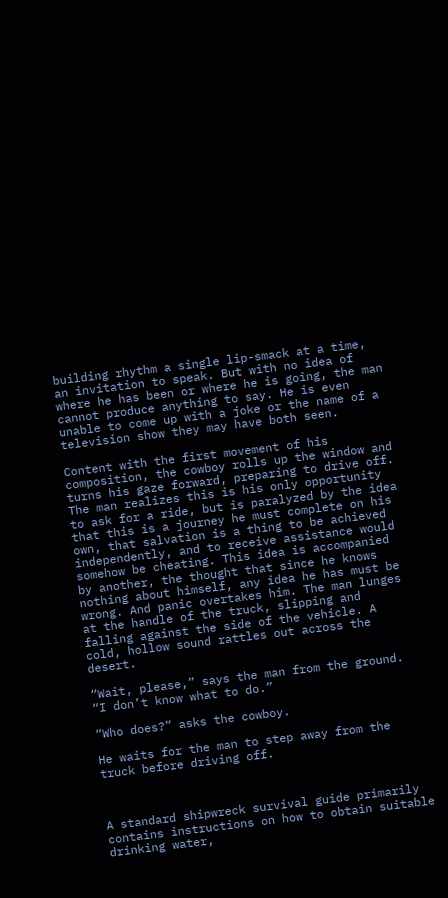building rhythm a single lip-smack at a time, an invitation to speak. But with no idea of where he has been or where he is going, the man cannot produce anything to say. He is even unable to come up with a joke or the name of a television show they may have both seen.

Content with the first movement of his composition, the cowboy rolls up the window and turns his gaze forward, preparing to drive off. The man realizes this is his only opportunity to ask for a ride, but is paralyzed by the idea that this is a journey he must complete on his own, that salvation is a thing to be achieved independently, and to receive assistance would somehow be cheating. This idea is accompanied by another, the thought that since he knows nothing about himself, any idea he has must be wrong. And panic overtakes him. The man lunges at the handle of the truck, slipping and falling against the side of the vehicle. A cold, hollow sound rattles out across the desert.

“Wait, please,” says the man from the ground. “I don’t know what to do.”

“Who does?” asks the cowboy.

He waits for the man to step away from the truck before driving off.



A standard shipwreck survival guide primarily contains instructions on how to obtain suitable drinking water,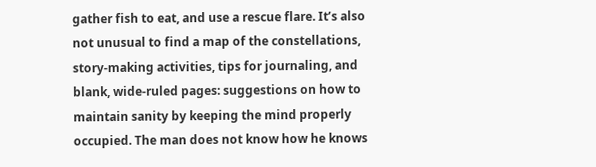gather fish to eat, and use a rescue flare. It’s also not unusual to find a map of the constellations, story-making activities, tips for journaling, and blank, wide-ruled pages: suggestions on how to maintain sanity by keeping the mind properly occupied. The man does not know how he knows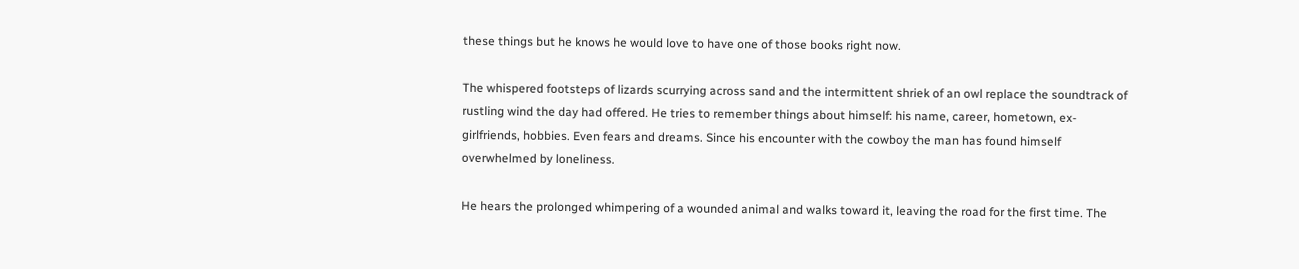these things but he knows he would love to have one of those books right now.

The whispered footsteps of lizards scurrying across sand and the intermittent shriek of an owl replace the soundtrack of rustling wind the day had offered. He tries to remember things about himself: his name, career, hometown, ex-girlfriends, hobbies. Even fears and dreams. Since his encounter with the cowboy the man has found himself overwhelmed by loneliness.

He hears the prolonged whimpering of a wounded animal and walks toward it, leaving the road for the first time. The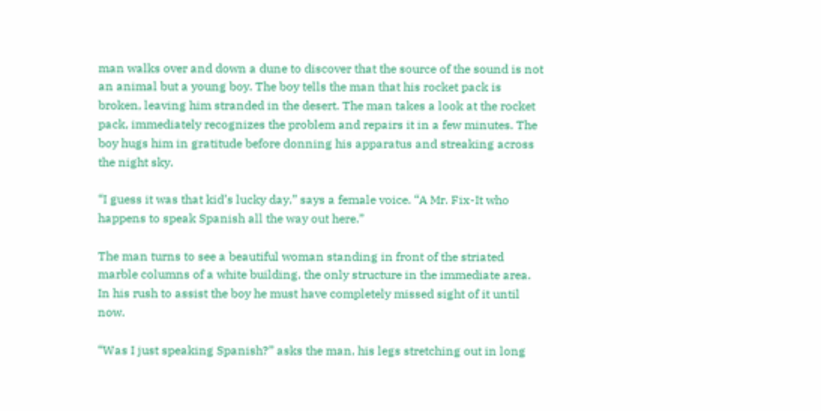man walks over and down a dune to discover that the source of the sound is not an animal but a young boy. The boy tells the man that his rocket pack is broken, leaving him stranded in the desert. The man takes a look at the rocket pack, immediately recognizes the problem and repairs it in a few minutes. The boy hugs him in gratitude before donning his apparatus and streaking across the night sky.

“I guess it was that kid’s lucky day,” says a female voice. “A Mr. Fix-It who happens to speak Spanish all the way out here.”

The man turns to see a beautiful woman standing in front of the striated marble columns of a white building, the only structure in the immediate area. In his rush to assist the boy he must have completely missed sight of it until now.

“Was I just speaking Spanish?” asks the man, his legs stretching out in long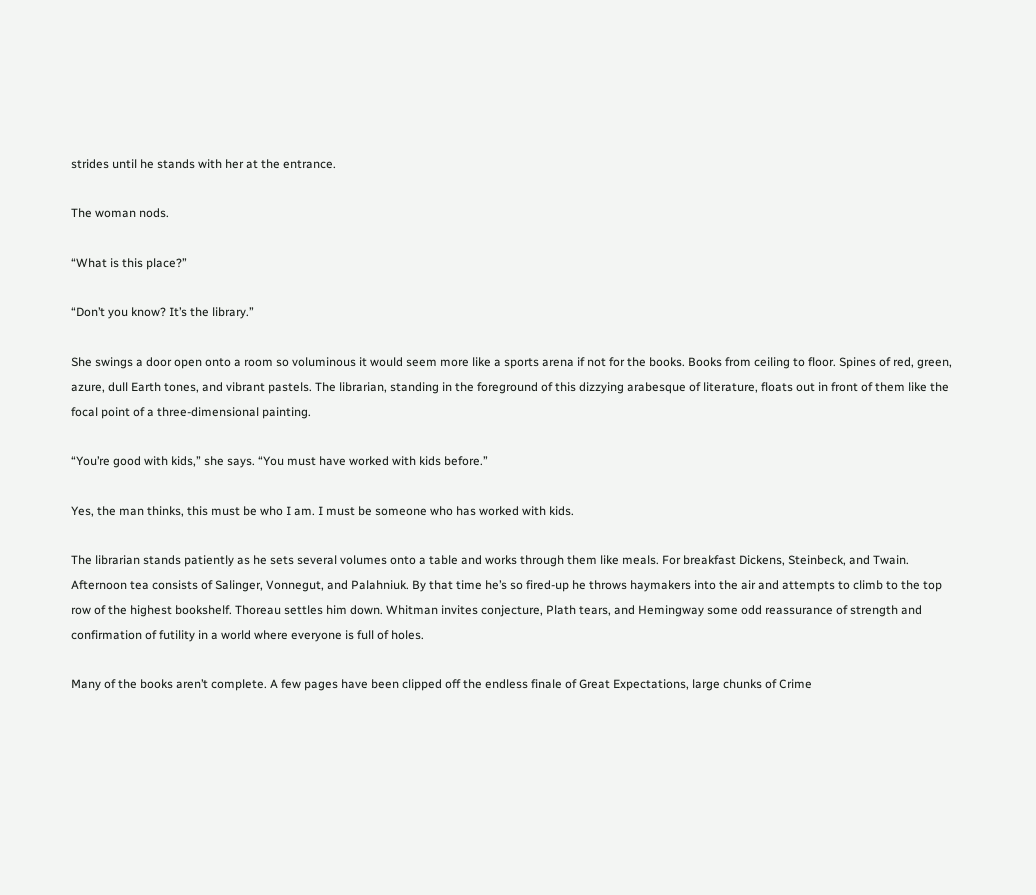strides until he stands with her at the entrance.

The woman nods.

“What is this place?”

“Don’t you know? It’s the library.”

She swings a door open onto a room so voluminous it would seem more like a sports arena if not for the books. Books from ceiling to floor. Spines of red, green, azure, dull Earth tones, and vibrant pastels. The librarian, standing in the foreground of this dizzying arabesque of literature, floats out in front of them like the focal point of a three-dimensional painting.

“You’re good with kids,” she says. “You must have worked with kids before.”

Yes, the man thinks, this must be who I am. I must be someone who has worked with kids.

The librarian stands patiently as he sets several volumes onto a table and works through them like meals. For breakfast Dickens, Steinbeck, and Twain. Afternoon tea consists of Salinger, Vonnegut, and Palahniuk. By that time he’s so fired-up he throws haymakers into the air and attempts to climb to the top row of the highest bookshelf. Thoreau settles him down. Whitman invites conjecture, Plath tears, and Hemingway some odd reassurance of strength and confirmation of futility in a world where everyone is full of holes.

Many of the books aren’t complete. A few pages have been clipped off the endless finale of Great Expectations, large chunks of Crime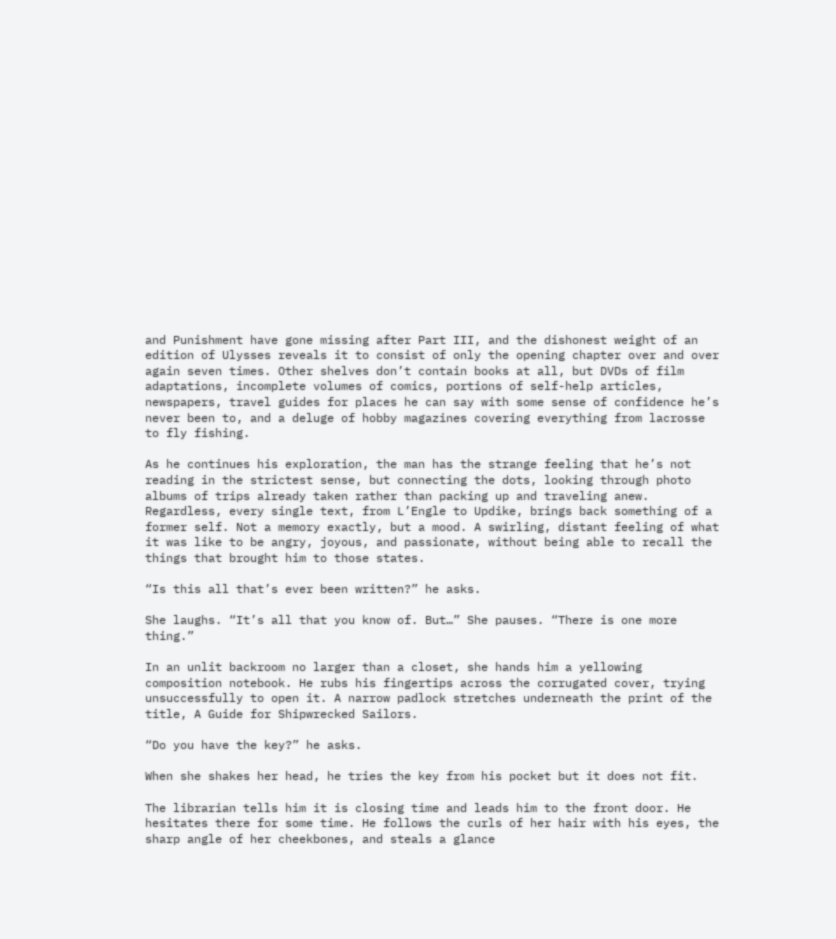and Punishment have gone missing after Part III, and the dishonest weight of an edition of Ulysses reveals it to consist of only the opening chapter over and over again seven times. Other shelves don’t contain books at all, but DVDs of film adaptations, incomplete volumes of comics, portions of self-help articles, newspapers, travel guides for places he can say with some sense of confidence he’s never been to, and a deluge of hobby magazines covering everything from lacrosse to fly fishing.

As he continues his exploration, the man has the strange feeling that he’s not reading in the strictest sense, but connecting the dots, looking through photo albums of trips already taken rather than packing up and traveling anew. Regardless, every single text, from L’Engle to Updike, brings back something of a former self. Not a memory exactly, but a mood. A swirling, distant feeling of what it was like to be angry, joyous, and passionate, without being able to recall the things that brought him to those states.

“Is this all that’s ever been written?” he asks.

She laughs. “It’s all that you know of. But…” She pauses. “There is one more thing.”

In an unlit backroom no larger than a closet, she hands him a yellowing composition notebook. He rubs his fingertips across the corrugated cover, trying unsuccessfully to open it. A narrow padlock stretches underneath the print of the title, A Guide for Shipwrecked Sailors.

“Do you have the key?” he asks.

When she shakes her head, he tries the key from his pocket but it does not fit.

The librarian tells him it is closing time and leads him to the front door. He hesitates there for some time. He follows the curls of her hair with his eyes, the sharp angle of her cheekbones, and steals a glance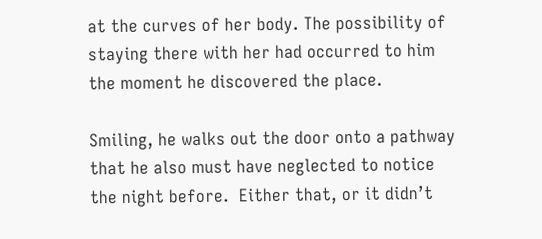at the curves of her body. The possibility of staying there with her had occurred to him the moment he discovered the place.

Smiling, he walks out the door onto a pathway that he also must have neglected to notice the night before.  Either that, or it didn’t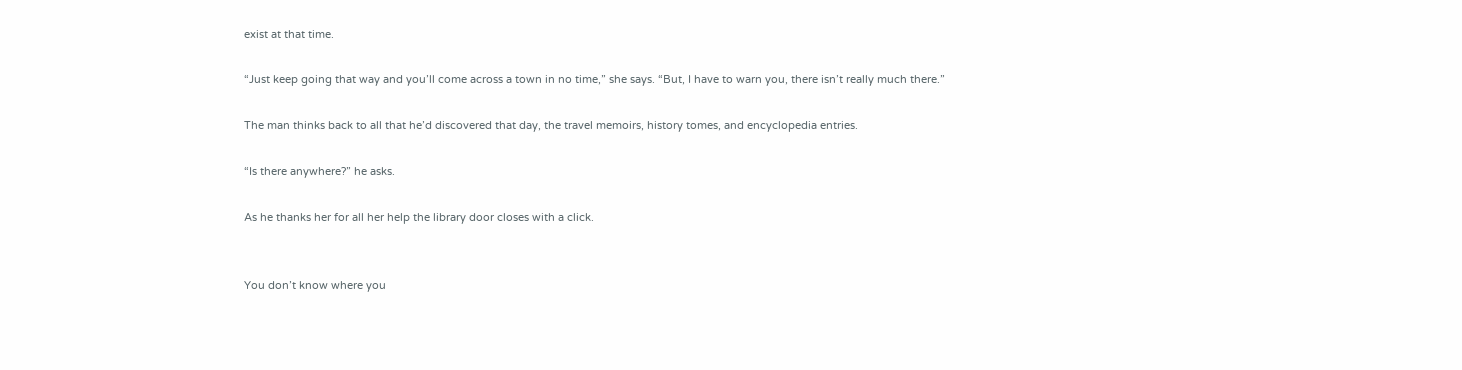exist at that time.

“Just keep going that way and you’ll come across a town in no time,” she says. “But, I have to warn you, there isn’t really much there.”

The man thinks back to all that he’d discovered that day, the travel memoirs, history tomes, and encyclopedia entries.

“Is there anywhere?” he asks.

As he thanks her for all her help the library door closes with a click.


You don’t know where you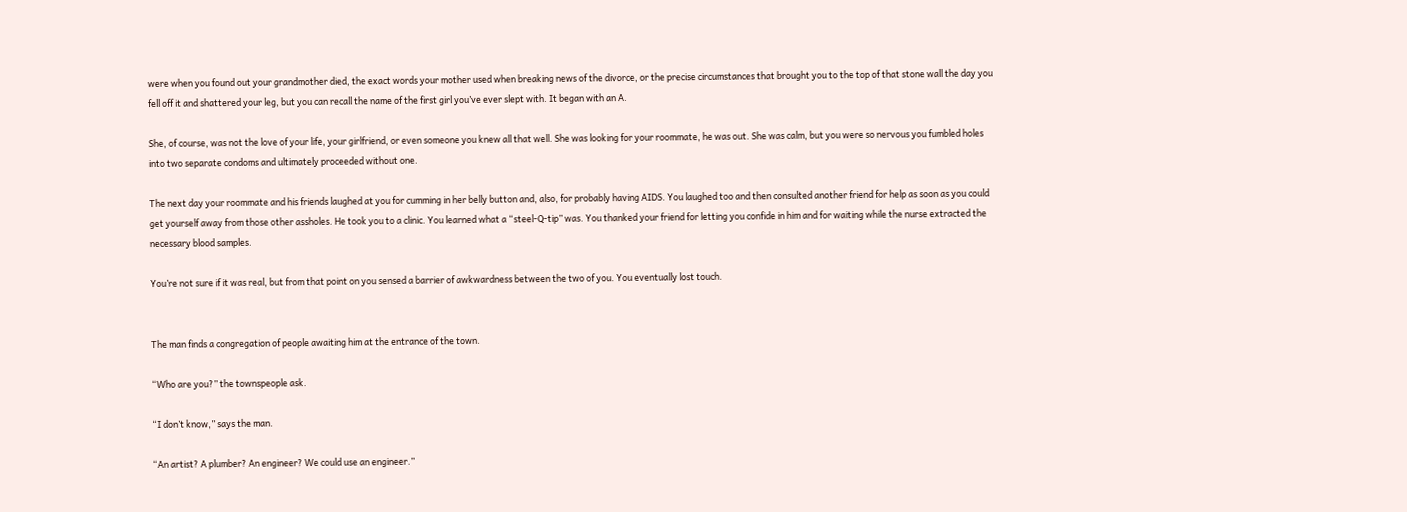were when you found out your grandmother died, the exact words your mother used when breaking news of the divorce, or the precise circumstances that brought you to the top of that stone wall the day you fell off it and shattered your leg, but you can recall the name of the first girl you’ve ever slept with. It began with an A.

She, of course, was not the love of your life, your girlfriend, or even someone you knew all that well. She was looking for your roommate, he was out. She was calm, but you were so nervous you fumbled holes into two separate condoms and ultimately proceeded without one.

The next day your roommate and his friends laughed at you for cumming in her belly button and, also, for probably having AIDS. You laughed too and then consulted another friend for help as soon as you could get yourself away from those other assholes. He took you to a clinic. You learned what a “steel-Q-tip” was. You thanked your friend for letting you confide in him and for waiting while the nurse extracted the necessary blood samples.

You’re not sure if it was real, but from that point on you sensed a barrier of awkwardness between the two of you. You eventually lost touch.


The man finds a congregation of people awaiting him at the entrance of the town.

“Who are you?” the townspeople ask.

“I don’t know,” says the man.

“An artist? A plumber? An engineer? We could use an engineer.”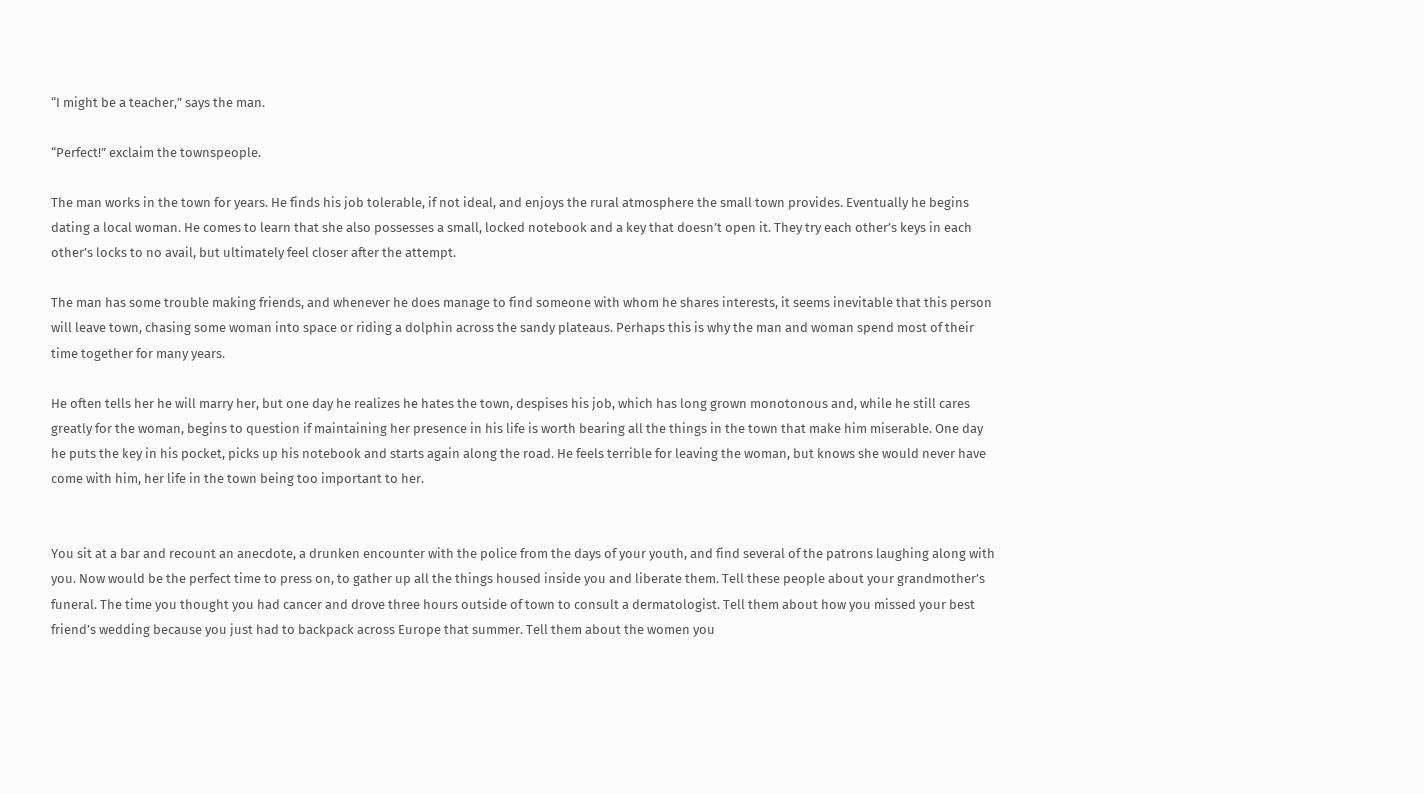“I might be a teacher,” says the man.

“Perfect!” exclaim the townspeople.

The man works in the town for years. He finds his job tolerable, if not ideal, and enjoys the rural atmosphere the small town provides. Eventually he begins dating a local woman. He comes to learn that she also possesses a small, locked notebook and a key that doesn’t open it. They try each other’s keys in each other’s locks to no avail, but ultimately feel closer after the attempt.

The man has some trouble making friends, and whenever he does manage to find someone with whom he shares interests, it seems inevitable that this person will leave town, chasing some woman into space or riding a dolphin across the sandy plateaus. Perhaps this is why the man and woman spend most of their time together for many years.

He often tells her he will marry her, but one day he realizes he hates the town, despises his job, which has long grown monotonous and, while he still cares greatly for the woman, begins to question if maintaining her presence in his life is worth bearing all the things in the town that make him miserable. One day he puts the key in his pocket, picks up his notebook and starts again along the road. He feels terrible for leaving the woman, but knows she would never have come with him, her life in the town being too important to her.


You sit at a bar and recount an anecdote, a drunken encounter with the police from the days of your youth, and find several of the patrons laughing along with you. Now would be the perfect time to press on, to gather up all the things housed inside you and liberate them. Tell these people about your grandmother’s funeral. The time you thought you had cancer and drove three hours outside of town to consult a dermatologist. Tell them about how you missed your best friend’s wedding because you just had to backpack across Europe that summer. Tell them about the women you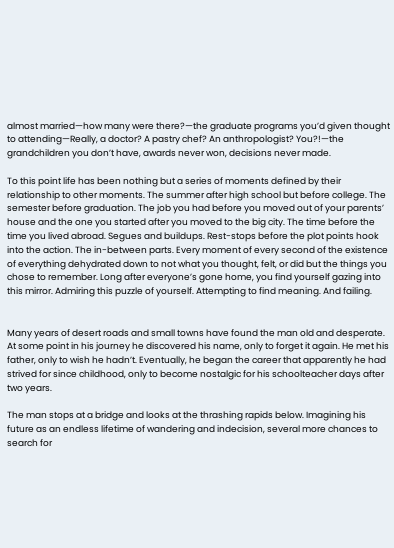almost married—how many were there?—the graduate programs you’d given thought to attending—Really, a doctor? A pastry chef? An anthropologist? You?!—the grandchildren you don’t have, awards never won, decisions never made.

To this point life has been nothing but a series of moments defined by their relationship to other moments. The summer after high school but before college. The semester before graduation. The job you had before you moved out of your parents’ house and the one you started after you moved to the big city. The time before the time you lived abroad. Segues and buildups. Rest-stops before the plot points hook into the action. The in-between parts. Every moment of every second of the existence of everything dehydrated down to not what you thought, felt, or did but the things you chose to remember. Long after everyone’s gone home, you find yourself gazing into this mirror. Admiring this puzzle of yourself. Attempting to find meaning. And failing.


Many years of desert roads and small towns have found the man old and desperate. At some point in his journey he discovered his name, only to forget it again. He met his father, only to wish he hadn’t. Eventually, he began the career that apparently he had strived for since childhood, only to become nostalgic for his schoolteacher days after two years.

The man stops at a bridge and looks at the thrashing rapids below. Imagining his future as an endless lifetime of wandering and indecision, several more chances to search for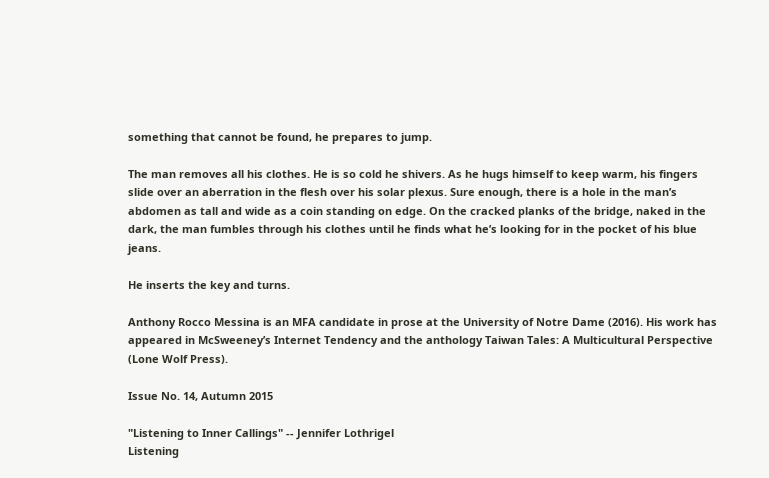something that cannot be found, he prepares to jump.

The man removes all his clothes. He is so cold he shivers. As he hugs himself to keep warm, his fingers slide over an aberration in the flesh over his solar plexus. Sure enough, there is a hole in the man’s abdomen as tall and wide as a coin standing on edge. On the cracked planks of the bridge, naked in the dark, the man fumbles through his clothes until he finds what he’s looking for in the pocket of his blue jeans.

He inserts the key and turns.

Anthony Rocco Messina is an MFA candidate in prose at the University of Notre Dame (2016). His work has appeared in McSweeney’s Internet Tendency and the anthology Taiwan Tales: A Multicultural Perspective (Lone Wolf Press).

Issue No. 14, Autumn 2015

"Listening to Inner Callings" -- Jennifer Lothrigel
Listening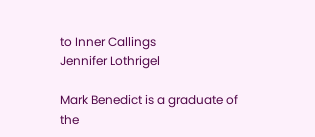to Inner Callings
Jennifer Lothrigel

Mark Benedict is a graduate of the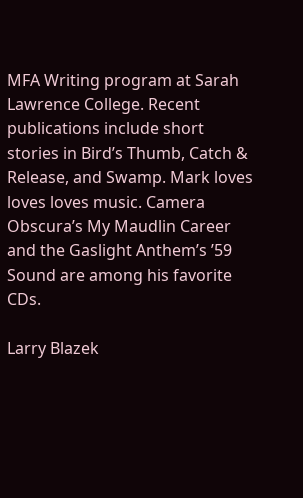MFA Writing program at Sarah Lawrence College. Recent publications include short stories in Bird’s Thumb, Catch & Release, and Swamp. Mark loves loves loves music. Camera Obscura’s My Maudlin Career and the Gaslight Anthem’s ’59 Sound are among his favorite CDs.

Larry Blazek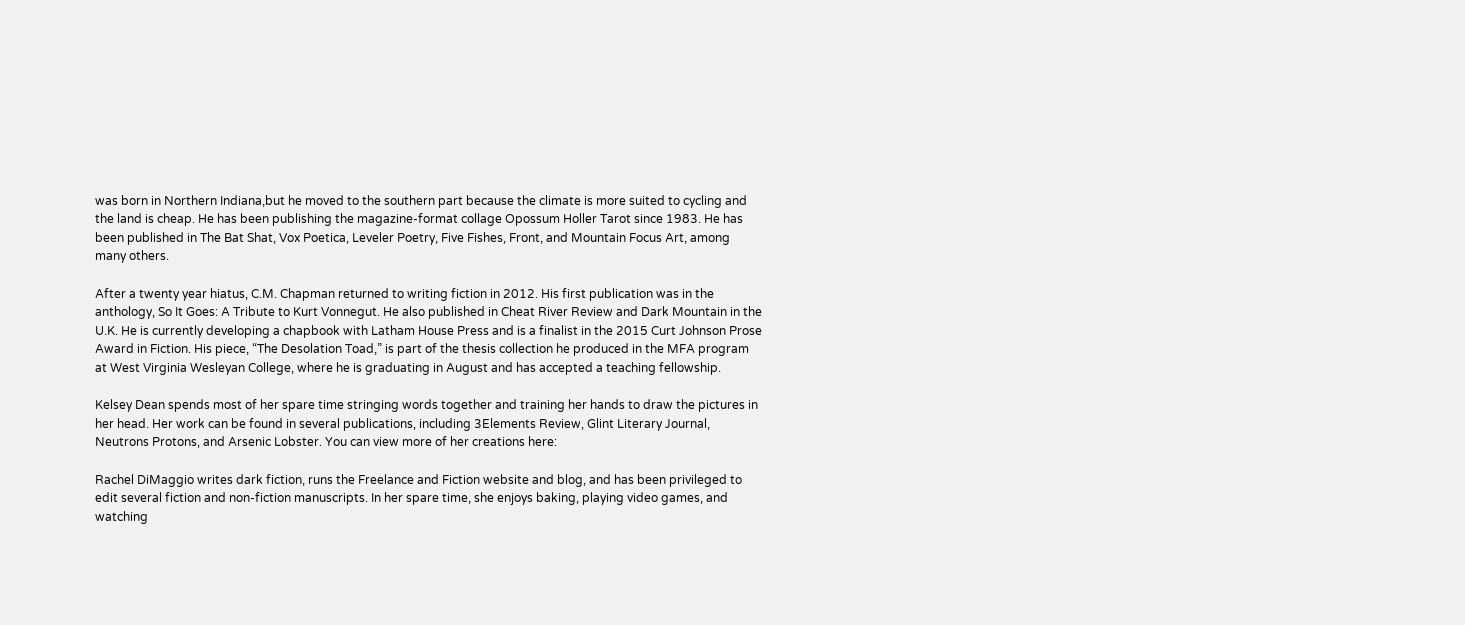was born in Northern Indiana,but he moved to the southern part because the climate is more suited to cycling and the land is cheap. He has been publishing the magazine-format collage Opossum Holler Tarot since 1983. He has been published in The Bat Shat, Vox Poetica, Leveler Poetry, Five Fishes, Front, and Mountain Focus Art, among many others.

After a twenty year hiatus, C.M. Chapman returned to writing fiction in 2012. His first publication was in the anthology, So It Goes: A Tribute to Kurt Vonnegut. He also published in Cheat River Review and Dark Mountain in the U.K. He is currently developing a chapbook with Latham House Press and is a finalist in the 2015 Curt Johnson Prose Award in Fiction. His piece, “The Desolation Toad,” is part of the thesis collection he produced in the MFA program at West Virginia Wesleyan College, where he is graduating in August and has accepted a teaching fellowship.

Kelsey Dean spends most of her spare time stringing words together and training her hands to draw the pictures in her head. Her work can be found in several publications, including 3Elements Review, Glint Literary Journal, Neutrons Protons, and Arsenic Lobster. You can view more of her creations here:

Rachel DiMaggio writes dark fiction, runs the Freelance and Fiction website and blog, and has been privileged to edit several fiction and non-fiction manuscripts. In her spare time, she enjoys baking, playing video games, and watching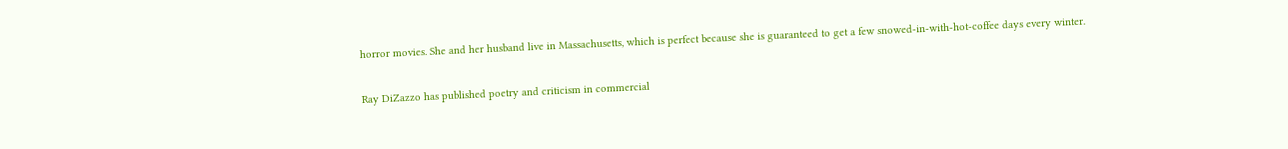horror movies. She and her husband live in Massachusetts, which is perfect because she is guaranteed to get a few snowed-in-with-hot-coffee days every winter.

Ray DiZazzo has published poetry and criticism in commercial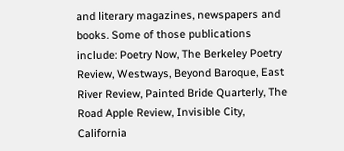and literary magazines, newspapers and books. Some of those publications include: Poetry Now, The Berkeley Poetry Review, Westways, Beyond Baroque, East River Review, Painted Bride Quarterly, The Road Apple Review, Invisible City, California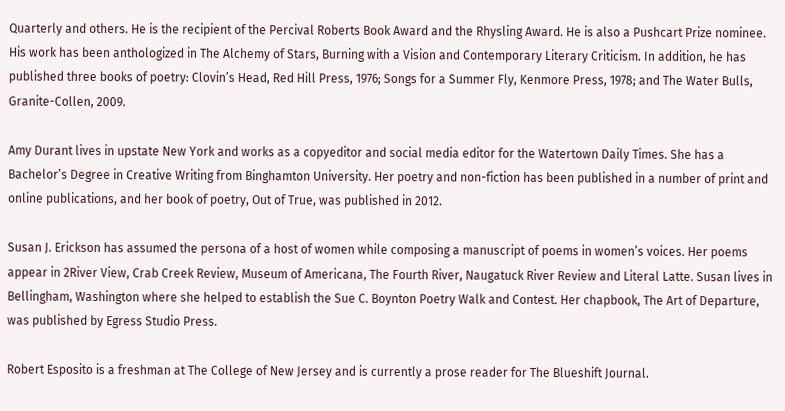Quarterly and others. He is the recipient of the Percival Roberts Book Award and the Rhysling Award. He is also a Pushcart Prize nominee. His work has been anthologized in The Alchemy of Stars, Burning with a Vision and Contemporary Literary Criticism. In addition, he has published three books of poetry: Clovin’s Head, Red Hill Press, 1976; Songs for a Summer Fly, Kenmore Press, 1978; and The Water Bulls, Granite-Collen, 2009.

Amy Durant lives in upstate New York and works as a copyeditor and social media editor for the Watertown Daily Times. She has a Bachelor’s Degree in Creative Writing from Binghamton University. Her poetry and non-fiction has been published in a number of print and online publications, and her book of poetry, Out of True, was published in 2012.

Susan J. Erickson has assumed the persona of a host of women while composing a manuscript of poems in women’s voices. Her poems appear in 2River View, Crab Creek Review, Museum of Americana, The Fourth River, Naugatuck River Review and Literal Latte. Susan lives in Bellingham, Washington where she helped to establish the Sue C. Boynton Poetry Walk and Contest. Her chapbook, The Art of Departure, was published by Egress Studio Press.

Robert Esposito is a freshman at The College of New Jersey and is currently a prose reader for The Blueshift Journal.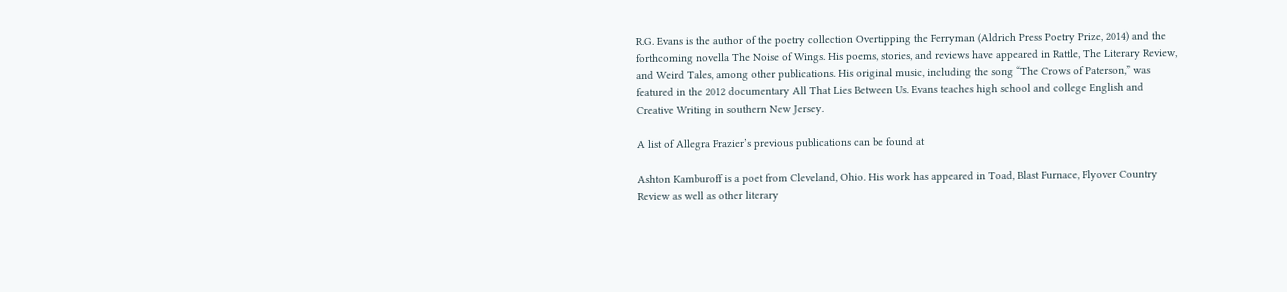R.G. Evans is the author of the poetry collection Overtipping the Ferryman (Aldrich Press Poetry Prize, 2014) and the forthcoming novella The Noise of Wings. His poems, stories, and reviews have appeared in Rattle, The Literary Review, and Weird Tales, among other publications. His original music, including the song “The Crows of Paterson,” was featured in the 2012 documentary All That Lies Between Us. Evans teaches high school and college English and Creative Writing in southern New Jersey.

A list of Allegra Frazier’s previous publications can be found at

Ashton Kamburoff is a poet from Cleveland, Ohio. His work has appeared in Toad, Blast Furnace, Flyover Country Review as well as other literary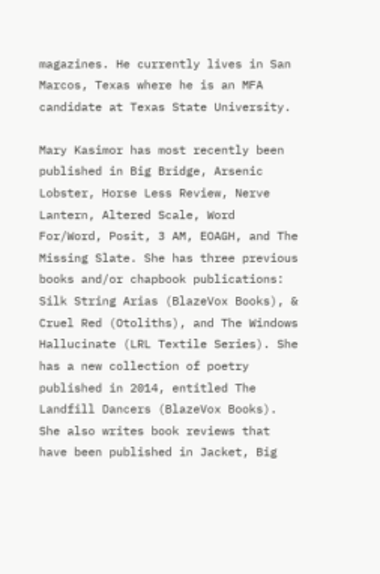magazines. He currently lives in San Marcos, Texas where he is an MFA candidate at Texas State University.

Mary Kasimor has most recently been published in Big Bridge, Arsenic Lobster, Horse Less Review, Nerve Lantern, Altered Scale, Word For/Word, Posit, 3 AM, EOAGH, and The Missing Slate. She has three previous books and/or chapbook publications: Silk String Arias (BlazeVox Books), & Cruel Red (Otoliths), and The Windows Hallucinate (LRL Textile Series). She has a new collection of poetry published in 2014, entitled The Landfill Dancers (BlazeVox Books). She also writes book reviews that have been published in Jacket, Big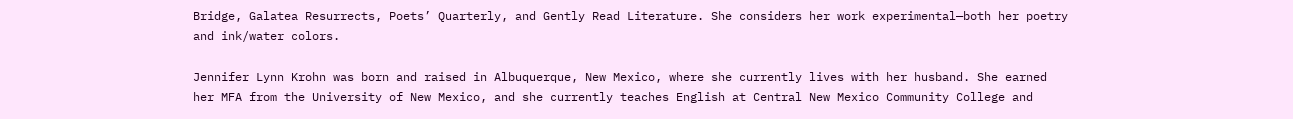Bridge, Galatea Resurrects, Poets’ Quarterly, and Gently Read Literature. She considers her work experimental—both her poetry and ink/water colors.

Jennifer Lynn Krohn was born and raised in Albuquerque, New Mexico, where she currently lives with her husband. She earned her MFA from the University of New Mexico, and she currently teaches English at Central New Mexico Community College and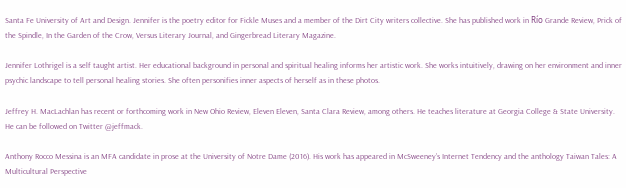Santa Fe University of Art and Design. Jennifer is the poetry editor for Fickle Muses and a member of the Dirt City writers collective. She has published work in Río Grande Review, Prick of the Spindle, In the Garden of the Crow, Versus Literary Journal, and Gingerbread Literary Magazine.

Jennifer Lothrigel is a self taught artist. Her educational background in personal and spiritual healing informs her artistic work. She works intuitively, drawing on her environment and inner psychic landscape to tell personal healing stories. She often personifies inner aspects of herself as in these photos.

Jeffrey H. MacLachlan has recent or forthcoming work in New Ohio Review, Eleven Eleven, Santa Clara Review, among others. He teaches literature at Georgia College & State University. He can be followed on Twitter @jeffmack.

Anthony Rocco Messina is an MFA candidate in prose at the University of Notre Dame (2016). His work has appeared in McSweeney’s Internet Tendency and the anthology Taiwan Tales: A Multicultural Perspective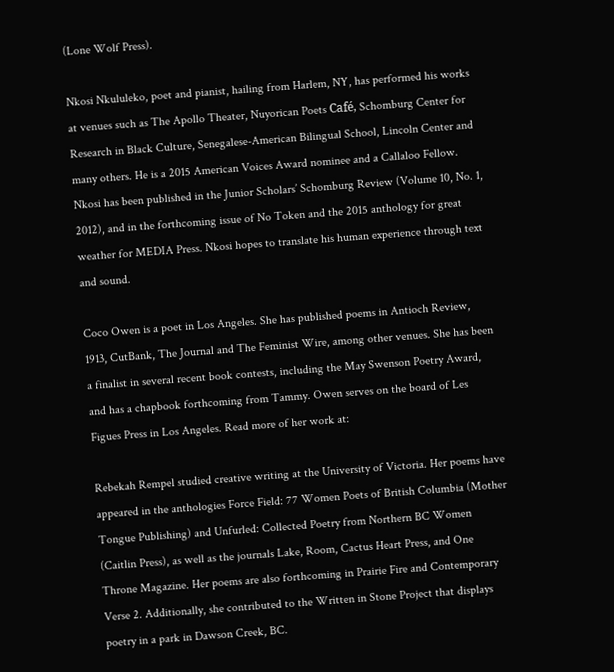(Lone Wolf Press).

Nkosi Nkululeko, poet and pianist, hailing from Harlem, NY, has performed his works at venues such as The Apollo Theater, Nuyorican Poets Café, Schomburg Center for Research in Black Culture, Senegalese-American Bilingual School, Lincoln Center and many others. He is a 2015 American Voices Award nominee and a Callaloo Fellow. Nkosi has been published in the Junior Scholars’ Schomburg Review (Volume 10, No. 1, 2012), and in the forthcoming issue of No Token and the 2015 anthology for great weather for MEDIA Press. Nkosi hopes to translate his human experience through text and sound.

Coco Owen is a poet in Los Angeles. She has published poems in Antioch Review, 1913, CutBank, The Journal and The Feminist Wire, among other venues. She has been a finalist in several recent book contests, including the May Swenson Poetry Award, and has a chapbook forthcoming from Tammy. Owen serves on the board of Les Figues Press in Los Angeles. Read more of her work at:

Rebekah Rempel studied creative writing at the University of Victoria. Her poems have appeared in the anthologies Force Field: 77 Women Poets of British Columbia (Mother Tongue Publishing) and Unfurled: Collected Poetry from Northern BC Women (Caitlin Press), as well as the journals Lake, Room, Cactus Heart Press, and One Throne Magazine. Her poems are also forthcoming in Prairie Fire and Contemporary Verse 2. Additionally, she contributed to the Written in Stone Project that displays poetry in a park in Dawson Creek, BC.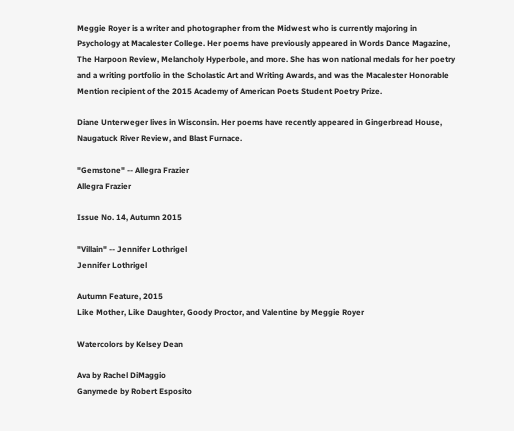Meggie Royer is a writer and photographer from the Midwest who is currently majoring in Psychology at Macalester College. Her poems have previously appeared in Words Dance Magazine, The Harpoon Review, Melancholy Hyperbole, and more. She has won national medals for her poetry and a writing portfolio in the Scholastic Art and Writing Awards, and was the Macalester Honorable Mention recipient of the 2015 Academy of American Poets Student Poetry Prize.

Diane Unterweger lives in Wisconsin. Her poems have recently appeared in Gingerbread House, Naugatuck River Review, and Blast Furnace.

"Gemstone" -- Allegra Frazier
Allegra Frazier

Issue No. 14, Autumn 2015

"Villain" -- Jennifer Lothrigel
Jennifer Lothrigel

Autumn Feature, 2015
Like Mother, Like Daughter, Goody Proctor, and Valentine by Meggie Royer

Watercolors by Kelsey Dean

Ava by Rachel DiMaggio
Ganymede by Robert Esposito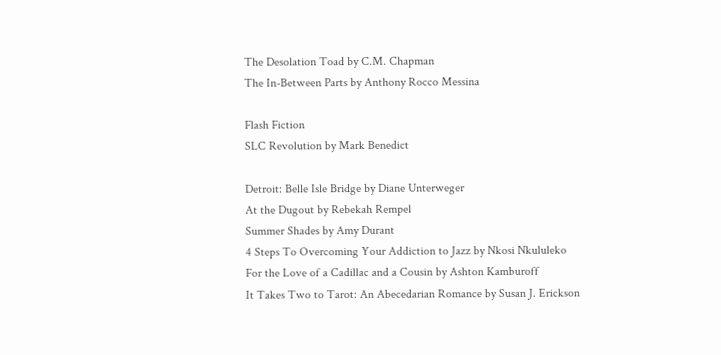The Desolation Toad by C.M. Chapman
The In-Between Parts by Anthony Rocco Messina

Flash Fiction
SLC Revolution by Mark Benedict

Detroit: Belle Isle Bridge by Diane Unterweger
At the Dugout by Rebekah Rempel
Summer Shades by Amy Durant
4 Steps To Overcoming Your Addiction to Jazz by Nkosi Nkululeko
For the Love of a Cadillac and a Cousin by Ashton Kamburoff
It Takes Two to Tarot: An Abecedarian Romance by Susan J. Erickson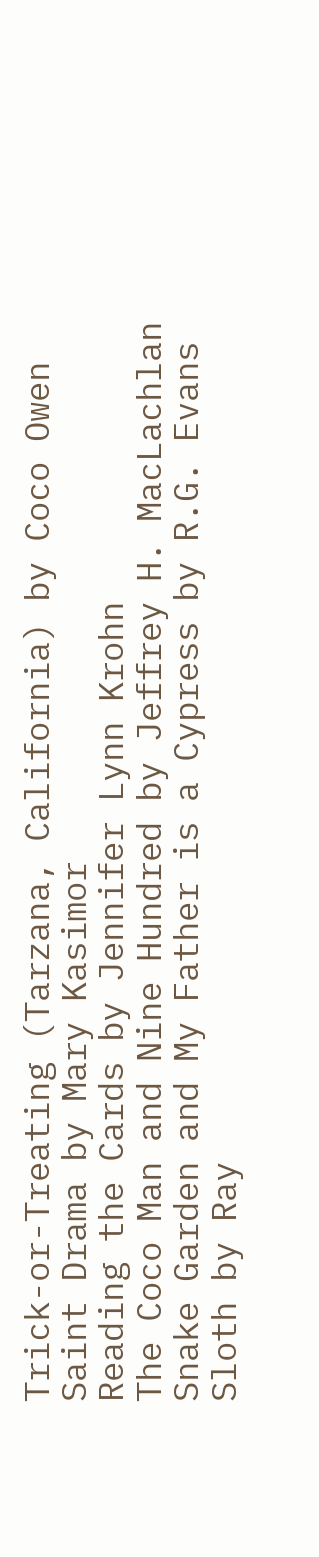Trick-or-Treating (Tarzana, California) by Coco Owen
Saint Drama by Mary Kasimor
Reading the Cards by Jennifer Lynn Krohn
The Coco Man and Nine Hundred by Jeffrey H. MacLachlan
Snake Garden and My Father is a Cypress by R.G. Evans
Sloth by Ray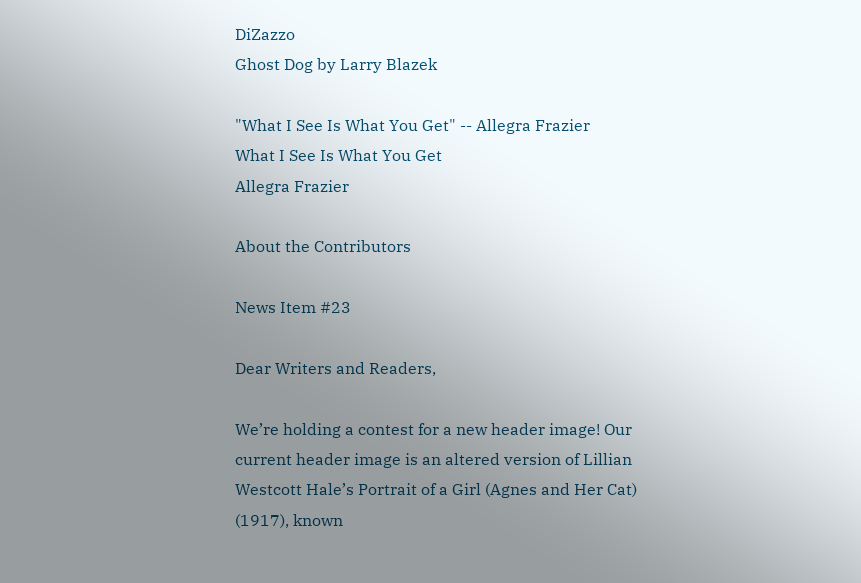DiZazzo
Ghost Dog by Larry Blazek

"What I See Is What You Get" -- Allegra Frazier
What I See Is What You Get
Allegra Frazier

About the Contributors

News Item #23

Dear Writers and Readers,

We’re holding a contest for a new header image! Our current header image is an altered version of Lillian Westcott Hale’s Portrait of a Girl (Agnes and Her Cat) (1917), known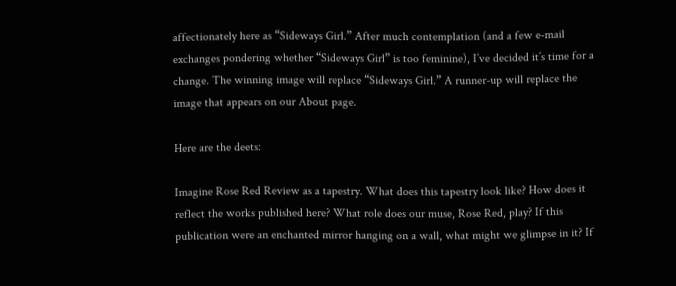affectionately here as “Sideways Girl.” After much contemplation (and a few e-mail exchanges pondering whether “Sideways Girl” is too feminine), I’ve decided it’s time for a change. The winning image will replace “Sideways Girl.” A runner-up will replace the image that appears on our About page.

Here are the deets:

Imagine Rose Red Review as a tapestry. What does this tapestry look like? How does it reflect the works published here? What role does our muse, Rose Red, play? If this publication were an enchanted mirror hanging on a wall, what might we glimpse in it? If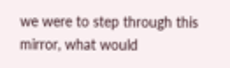we were to step through this mirror, what would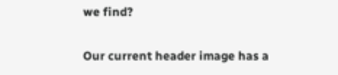we find?

Our current header image has a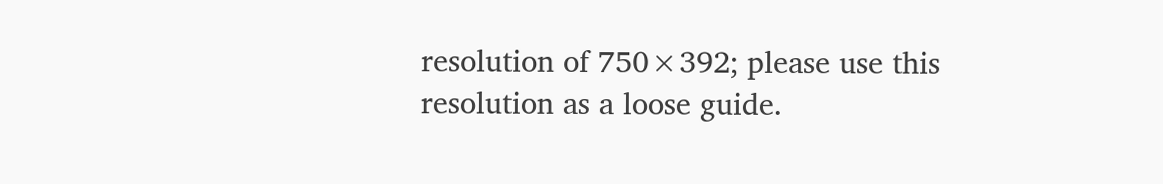resolution of 750×392; please use this resolution as a loose guide.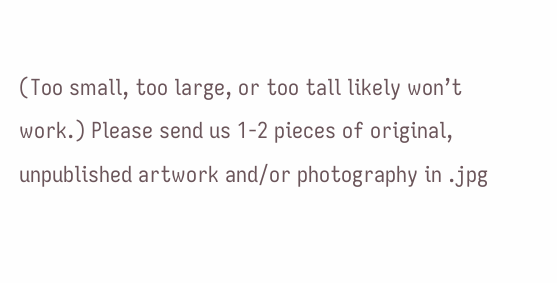(Too small, too large, or too tall likely won’t work.) Please send us 1-2 pieces of original, unpublished artwork and/or photography in .jpg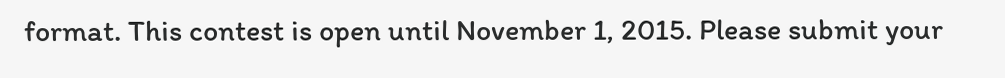format. This contest is open until November 1, 2015. Please submit your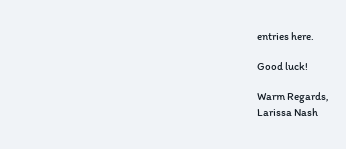entries here.

Good luck!

Warm Regards,
Larissa Nash